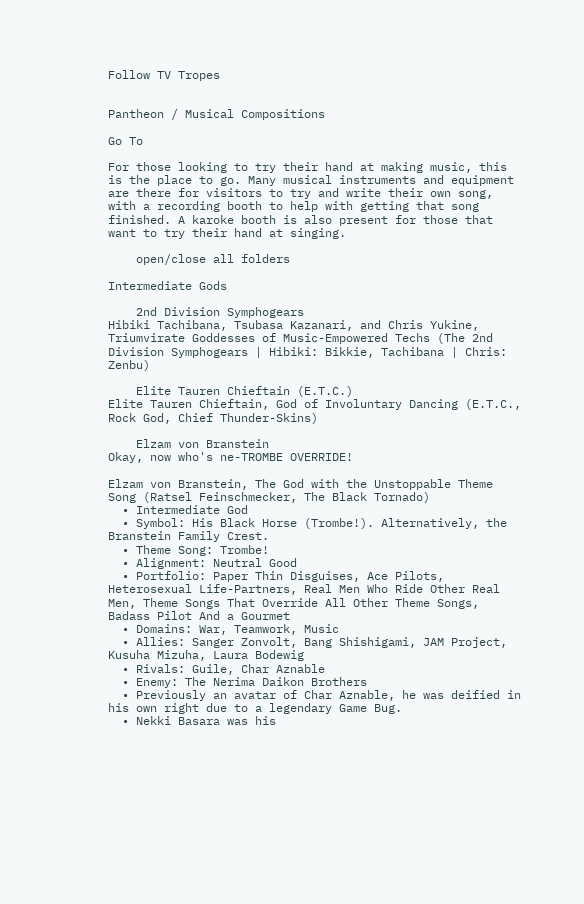Follow TV Tropes


Pantheon / Musical Compositions

Go To

For those looking to try their hand at making music, this is the place to go. Many musical instruments and equipment are there for visitors to try and write their own song, with a recording booth to help with getting that song finished. A karoke booth is also present for those that want to try their hand at singing.

    open/close all folders

Intermediate Gods

    2nd Division Symphogears
Hibiki Tachibana, Tsubasa Kazanari, and Chris Yukine, Triumvirate Goddesses of Music-Empowered Techs (The 2nd Division Symphogears | Hibiki: Bikkie, Tachibana | Chris: Zenbu)

    Elite Tauren Chieftain (E.T.C.)
Elite Tauren Chieftain, God of Involuntary Dancing (E.T.C., Rock God, Chief Thunder-Skins)

    Elzam von Branstein
Okay, now who's ne-TROMBE OVERRIDE!

Elzam von Branstein, The God with the Unstoppable Theme Song (Ratsel Feinschmecker, The Black Tornado)
  • Intermediate God
  • Symbol: His Black Horse (Trombe!). Alternatively, the Branstein Family Crest.
  • Theme Song: Trombe!
  • Alignment: Neutral Good
  • Portfolio: Paper Thin Disguises, Ace Pilots, Heterosexual Life-Partners, Real Men Who Ride Other Real Men, Theme Songs That Override All Other Theme Songs, Badass Pilot And a Gourmet
  • Domains: War, Teamwork, Music
  • Allies: Sanger Zonvolt, Bang Shishigami, JAM Project, Kusuha Mizuha, Laura Bodewig
  • Rivals: Guile, Char Aznable
  • Enemy: The Nerima Daikon Brothers
  • Previously an avatar of Char Aznable, he was deified in his own right due to a legendary Game Bug.
  • Nekki Basara was his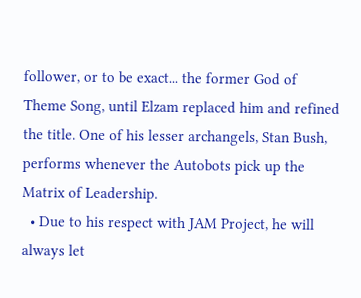follower, or to be exact... the former God of Theme Song, until Elzam replaced him and refined the title. One of his lesser archangels, Stan Bush, performs whenever the Autobots pick up the Matrix of Leadership.
  • Due to his respect with JAM Project, he will always let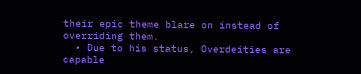their epic theme blare on instead of overriding them.
  • Due to his status, Overdeities are capable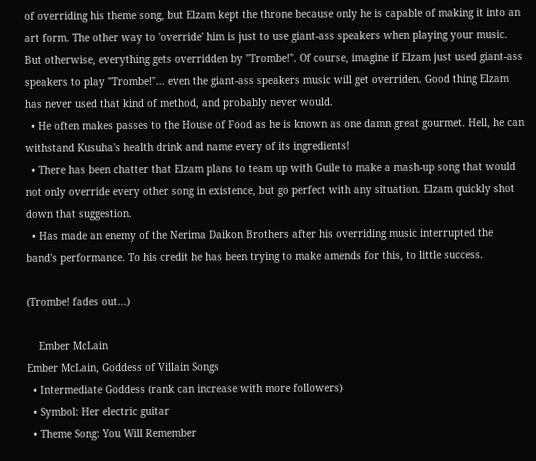of overriding his theme song, but Elzam kept the throne because only he is capable of making it into an art form. The other way to 'override' him is just to use giant-ass speakers when playing your music. But otherwise, everything gets overridden by "Trombe!". Of course, imagine if Elzam just used giant-ass speakers to play "Trombe!"... even the giant-ass speakers music will get overriden. Good thing Elzam has never used that kind of method, and probably never would.
  • He often makes passes to the House of Food as he is known as one damn great gourmet. Hell, he can withstand Kusuha's health drink and name every of its ingredients!
  • There has been chatter that Elzam plans to team up with Guile to make a mash-up song that would not only override every other song in existence, but go perfect with any situation. Elzam quickly shot down that suggestion.
  • Has made an enemy of the Nerima Daikon Brothers after his overriding music interrupted the band's performance. To his credit he has been trying to make amends for this, to little success.

(Trombe! fades out...)

    Ember McLain
Ember McLain, Goddess of Villain Songs
  • Intermediate Goddess (rank can increase with more followers)
  • Symbol: Her electric guitar
  • Theme Song: You Will Remember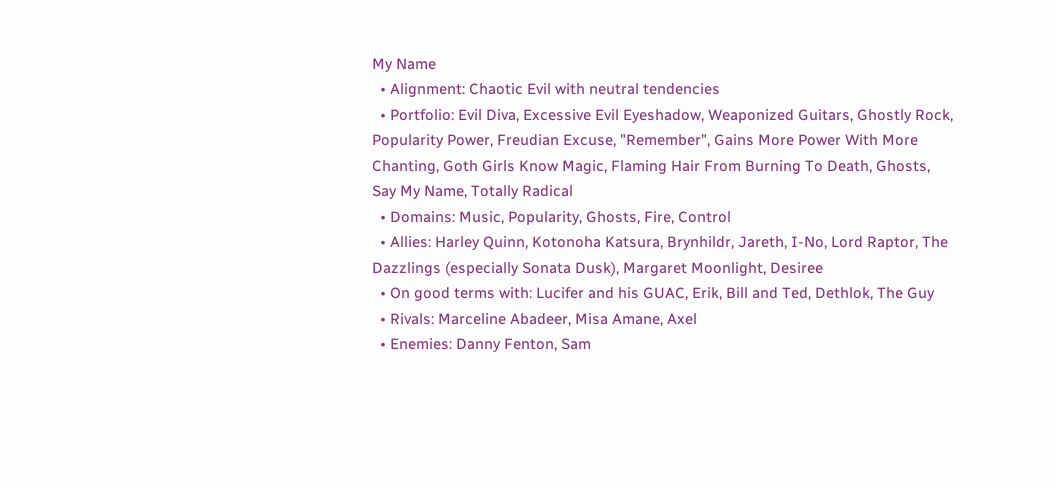My Name
  • Alignment: Chaotic Evil with neutral tendencies
  • Portfolio: Evil Diva, Excessive Evil Eyeshadow, Weaponized Guitars, Ghostly Rock, Popularity Power, Freudian Excuse, "Remember", Gains More Power With More Chanting, Goth Girls Know Magic, Flaming Hair From Burning To Death, Ghosts, Say My Name, Totally Radical
  • Domains: Music, Popularity, Ghosts, Fire, Control
  • Allies: Harley Quinn, Kotonoha Katsura, Brynhildr, Jareth, I-No, Lord Raptor, The Dazzlings (especially Sonata Dusk), Margaret Moonlight, Desiree
  • On good terms with: Lucifer and his GUAC, Erik, Bill and Ted, Dethlok, The Guy
  • Rivals: Marceline Abadeer, Misa Amane, Axel
  • Enemies: Danny Fenton, Sam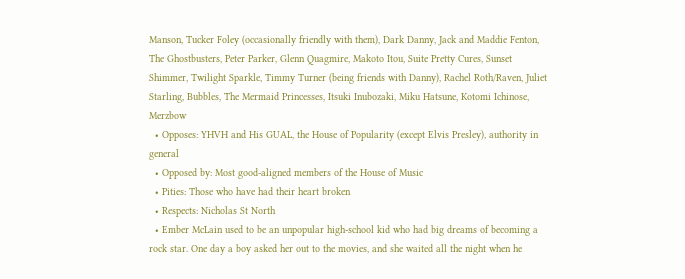Manson, Tucker Foley (occasionally friendly with them), Dark Danny, Jack and Maddie Fenton, The Ghostbusters, Peter Parker, Glenn Quagmire, Makoto Itou, Suite Pretty Cures, Sunset Shimmer, Twilight Sparkle, Timmy Turner (being friends with Danny), Rachel Roth/Raven, Juliet Starling, Bubbles, The Mermaid Princesses, Itsuki Inubozaki, Miku Hatsune, Kotomi Ichinose, Merzbow
  • Opposes: YHVH and His GUAL, the House of Popularity (except Elvis Presley), authority in general
  • Opposed by: Most good-aligned members of the House of Music
  • Pities: Those who have had their heart broken
  • Respects: Nicholas St North
  • Ember McLain used to be an unpopular high-school kid who had big dreams of becoming a rock star. One day a boy asked her out to the movies, and she waited all the night when he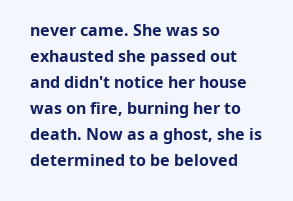never came. She was so exhausted she passed out and didn't notice her house was on fire, burning her to death. Now as a ghost, she is determined to be beloved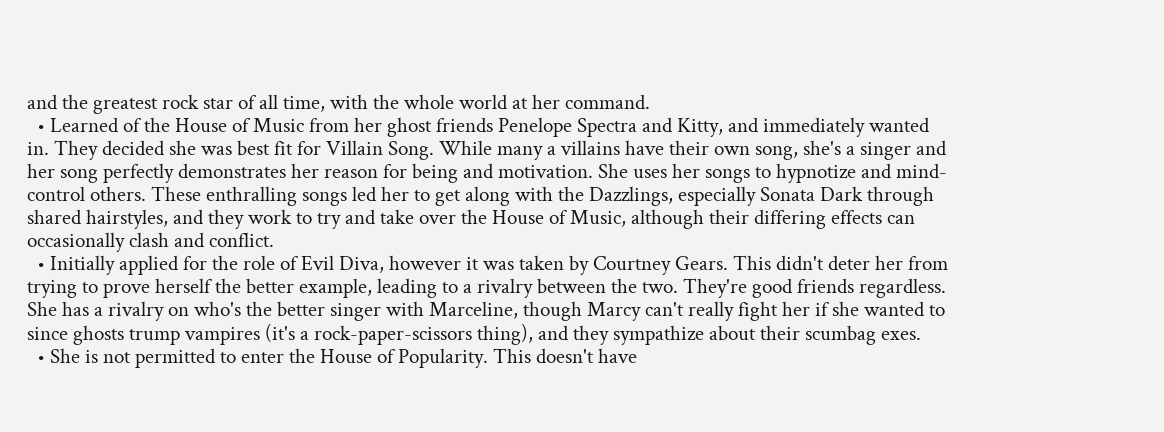and the greatest rock star of all time, with the whole world at her command.
  • Learned of the House of Music from her ghost friends Penelope Spectra and Kitty, and immediately wanted in. They decided she was best fit for Villain Song. While many a villains have their own song, she's a singer and her song perfectly demonstrates her reason for being and motivation. She uses her songs to hypnotize and mind-control others. These enthralling songs led her to get along with the Dazzlings, especially Sonata Dark through shared hairstyles, and they work to try and take over the House of Music, although their differing effects can occasionally clash and conflict.
  • Initially applied for the role of Evil Diva, however it was taken by Courtney Gears. This didn't deter her from trying to prove herself the better example, leading to a rivalry between the two. They're good friends regardless. She has a rivalry on who's the better singer with Marceline, though Marcy can't really fight her if she wanted to since ghosts trump vampires (it's a rock-paper-scissors thing), and they sympathize about their scumbag exes.
  • She is not permitted to enter the House of Popularity. This doesn't have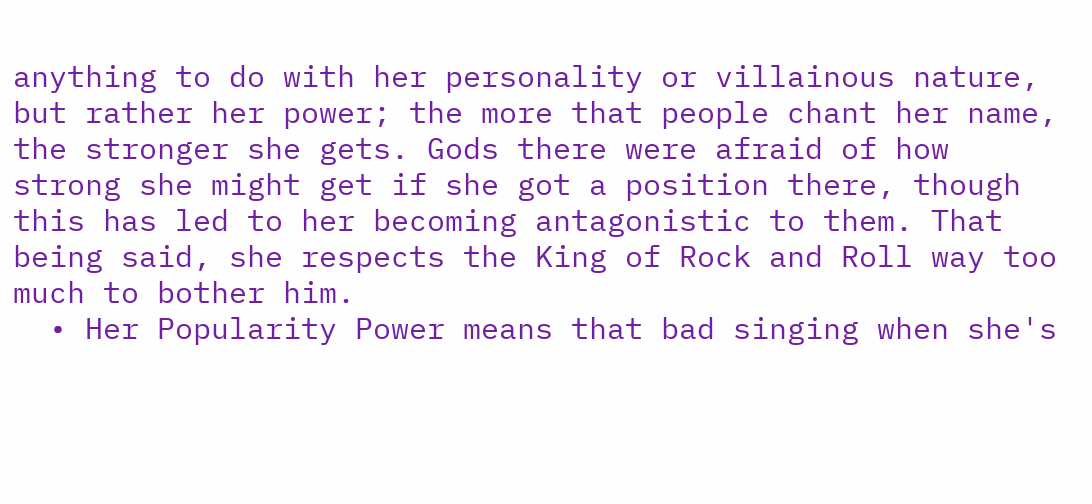anything to do with her personality or villainous nature, but rather her power; the more that people chant her name, the stronger she gets. Gods there were afraid of how strong she might get if she got a position there, though this has led to her becoming antagonistic to them. That being said, she respects the King of Rock and Roll way too much to bother him.
  • Her Popularity Power means that bad singing when she's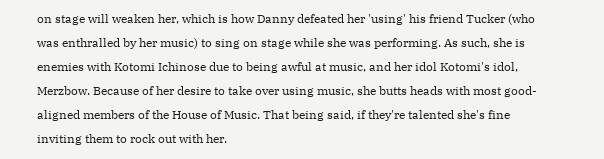on stage will weaken her, which is how Danny defeated her 'using' his friend Tucker (who was enthralled by her music) to sing on stage while she was performing. As such, she is enemies with Kotomi Ichinose due to being awful at music, and her idol Kotomi's idol, Merzbow. Because of her desire to take over using music, she butts heads with most good-aligned members of the House of Music. That being said, if they're talented she's fine inviting them to rock out with her.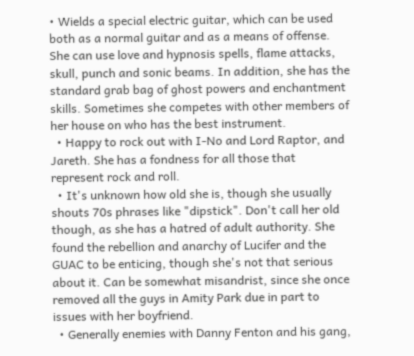• Wields a special electric guitar, which can be used both as a normal guitar and as a means of offense. She can use love and hypnosis spells, flame attacks, skull, punch and sonic beams. In addition, she has the standard grab bag of ghost powers and enchantment skills. Sometimes she competes with other members of her house on who has the best instrument.
  • Happy to rock out with I-No and Lord Raptor, and Jareth. She has a fondness for all those that represent rock and roll.
  • It's unknown how old she is, though she usually shouts 70s phrases like "dipstick". Don't call her old though, as she has a hatred of adult authority. She found the rebellion and anarchy of Lucifer and the GUAC to be enticing, though she's not that serious about it. Can be somewhat misandrist, since she once removed all the guys in Amity Park due in part to issues with her boyfriend.
  • Generally enemies with Danny Fenton and his gang,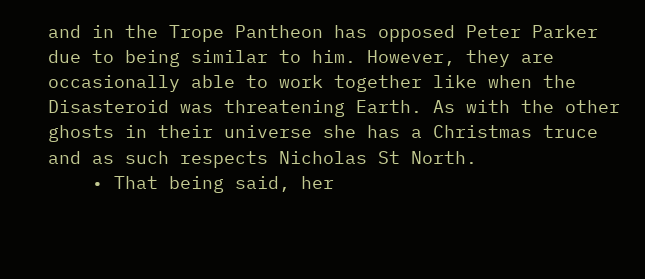and in the Trope Pantheon has opposed Peter Parker due to being similar to him. However, they are occasionally able to work together like when the Disasteroid was threatening Earth. As with the other ghosts in their universe she has a Christmas truce and as such respects Nicholas St North.
    • That being said, her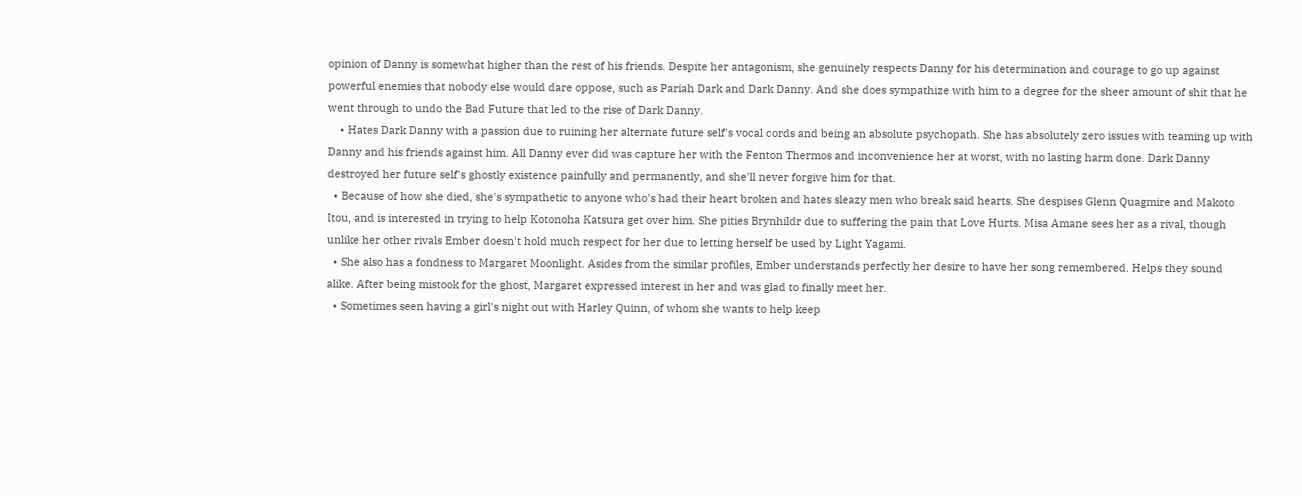opinion of Danny is somewhat higher than the rest of his friends. Despite her antagonism, she genuinely respects Danny for his determination and courage to go up against powerful enemies that nobody else would dare oppose, such as Pariah Dark and Dark Danny. And she does sympathize with him to a degree for the sheer amount of shit that he went through to undo the Bad Future that led to the rise of Dark Danny.
    • Hates Dark Danny with a passion due to ruining her alternate future self's vocal cords and being an absolute psychopath. She has absolutely zero issues with teaming up with Danny and his friends against him. All Danny ever did was capture her with the Fenton Thermos and inconvenience her at worst, with no lasting harm done. Dark Danny destroyed her future self's ghostly existence painfully and permanently, and she'll never forgive him for that.
  • Because of how she died, she's sympathetic to anyone who's had their heart broken and hates sleazy men who break said hearts. She despises Glenn Quagmire and Makoto Itou, and is interested in trying to help Kotonoha Katsura get over him. She pities Brynhildr due to suffering the pain that Love Hurts. Misa Amane sees her as a rival, though unlike her other rivals Ember doesn't hold much respect for her due to letting herself be used by Light Yagami.
  • She also has a fondness to Margaret Moonlight. Asides from the similar profiles, Ember understands perfectly her desire to have her song remembered. Helps they sound alike. After being mistook for the ghost, Margaret expressed interest in her and was glad to finally meet her.
  • Sometimes seen having a girl's night out with Harley Quinn, of whom she wants to help keep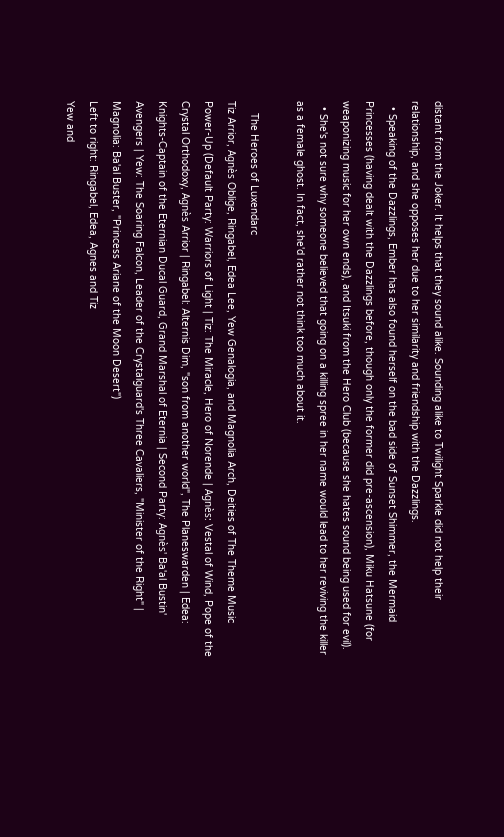distant from the Joker. It helps that they sound alike. Sounding alike to Twilight Sparkle did not help their relationship, and she opposes her due to her similarity and friendship with the Dazzlings.
  • Speaking of the Dazzlings, Ember has also found herself on the bad side of Sunset Shimmer, the Mermaid Princesses (having dealt with the Dazzlings before, though only the former did pre-ascension), Miku Hatsune (for weaponizing music for her own ends), and Itsuki from the Hero Club (because she hates sound being used for evil).
  • She's not sure why someone believed that going on a killing spree in her name would lead to her reviving the killer as a female ghost. In fact, she'd rather not think too much about it.

    The Heroes of Luxendarc
Tiz Arrior, Agnès Oblige, Ringabel, Edea Lee, Yew Genalogia, and Magnolia Arch, Deities of The Theme Music Power-Up (Default Party: Warriors of Light | Tiz: The Miracle, Hero of Norende | Agnès: Vestal of Wind, Pope of the Crystal Orthodoxy, Agnès Arrior | Ringabel: Alternis Dim, "son from another world", The Planeswarden | Edea: Knights-Captain of the Eternian Ducal Guard, Grand Marshal of Eternia | Second Party: Agnès' Ba'al Bustin' Avengers | Yew: The Soaring Falcon, Leader of the Crystalguard's Three Cavaliers, "Minister of the Right" | Magnolia: Ba'al Buster, "Princess Ariane of the Moon Desert")
Left to right: Ringabel, Edea, Agnes and Tiz
Yew and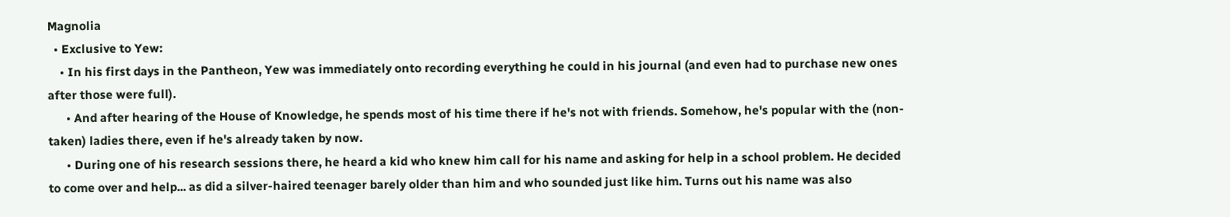Magnolia
  • Exclusive to Yew:
    • In his first days in the Pantheon, Yew was immediately onto recording everything he could in his journal (and even had to purchase new ones after those were full).
      • And after hearing of the House of Knowledge, he spends most of his time there if he's not with friends. Somehow, he's popular with the (non-taken) ladies there, even if he's already taken by now.
      • During one of his research sessions there, he heard a kid who knew him call for his name and asking for help in a school problem. He decided to come over and help... as did a silver-haired teenager barely older than him and who sounded just like him. Turns out his name was also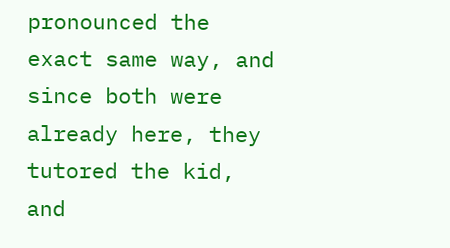pronounced the exact same way, and since both were already here, they tutored the kid, and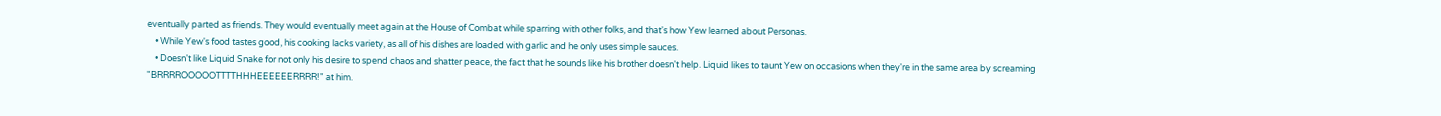eventually parted as friends. They would eventually meet again at the House of Combat while sparring with other folks, and that's how Yew learned about Personas.
    • While Yew's food tastes good, his cooking lacks variety, as all of his dishes are loaded with garlic and he only uses simple sauces.
    • Doesn't like Liquid Snake for not only his desire to spend chaos and shatter peace, the fact that he sounds like his brother doesn't help. Liquid likes to taunt Yew on occasions when they're in the same area by screaming "BRRRROOOOOTTTTHHHEEEEEERRRR!" at him.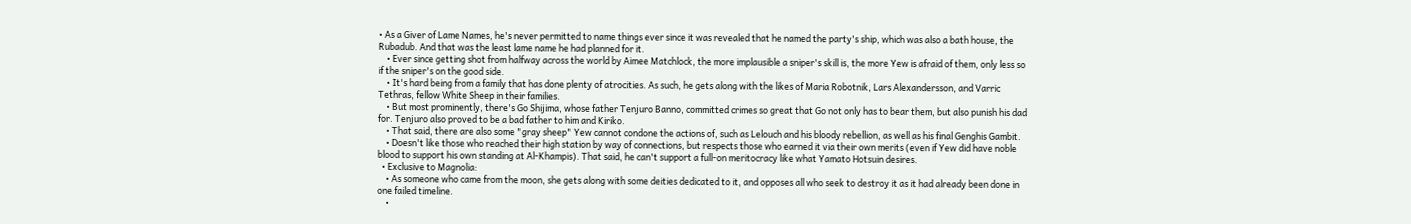• As a Giver of Lame Names, he's never permitted to name things ever since it was revealed that he named the party's ship, which was also a bath house, the Rubadub. And that was the least lame name he had planned for it.
    • Ever since getting shot from halfway across the world by Aimee Matchlock, the more implausible a sniper's skill is, the more Yew is afraid of them, only less so if the sniper's on the good side.
    • It's hard being from a family that has done plenty of atrocities. As such, he gets along with the likes of Maria Robotnik, Lars Alexandersson, and Varric Tethras, fellow White Sheep in their families.
    • But most prominently, there's Go Shijima, whose father Tenjuro Banno, committed crimes so great that Go not only has to bear them, but also punish his dad for. Tenjuro also proved to be a bad father to him and Kiriko.
    • That said, there are also some "gray sheep" Yew cannot condone the actions of, such as Lelouch and his bloody rebellion, as well as his final Genghis Gambit.
    • Doesn't like those who reached their high station by way of connections, but respects those who earned it via their own merits (even if Yew did have noble blood to support his own standing at Al-Khampis). That said, he can't support a full-on meritocracy like what Yamato Hotsuin desires.
  • Exclusive to Magnolia:
    • As someone who came from the moon, she gets along with some deities dedicated to it, and opposes all who seek to destroy it as it had already been done in one failed timeline.
    •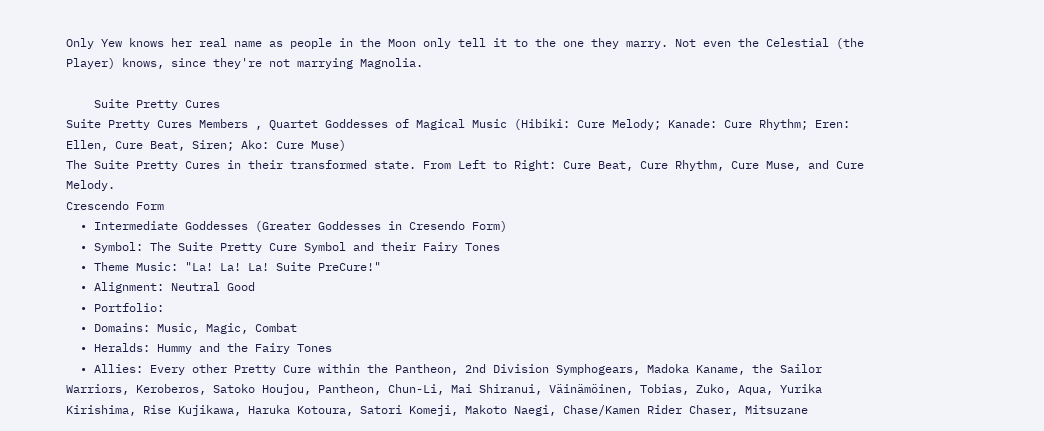Only Yew knows her real name as people in the Moon only tell it to the one they marry. Not even the Celestial (the Player) knows, since they're not marrying Magnolia.

    Suite Pretty Cures
Suite Pretty Cures Members , Quartet Goddesses of Magical Music (Hibiki: Cure Melody; Kanade: Cure Rhythm; Eren: Ellen, Cure Beat, Siren; Ako: Cure Muse)
The Suite Pretty Cures in their transformed state. From Left to Right: Cure Beat, Cure Rhythm, Cure Muse, and Cure Melody.
Crescendo Form
  • Intermediate Goddesses (Greater Goddesses in Cresendo Form)
  • Symbol: The Suite Pretty Cure Symbol and their Fairy Tones
  • Theme Music: "La! La! La! Suite PreCure!"
  • Alignment: Neutral Good
  • Portfolio:
  • Domains: Music, Magic, Combat
  • Heralds: Hummy and the Fairy Tones
  • Allies: Every other Pretty Cure within the Pantheon, 2nd Division Symphogears, Madoka Kaname, the Sailor Warriors, Keroberos, Satoko Houjou, Pantheon, Chun-Li, Mai Shiranui, Väinämöinen, Tobias, Zuko, Aqua, Yurika Kirishima, Rise Kujikawa, Haruka Kotoura, Satori Komeji, Makoto Naegi, Chase/Kamen Rider Chaser, Mitsuzane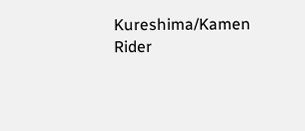Kureshima/Kamen Rider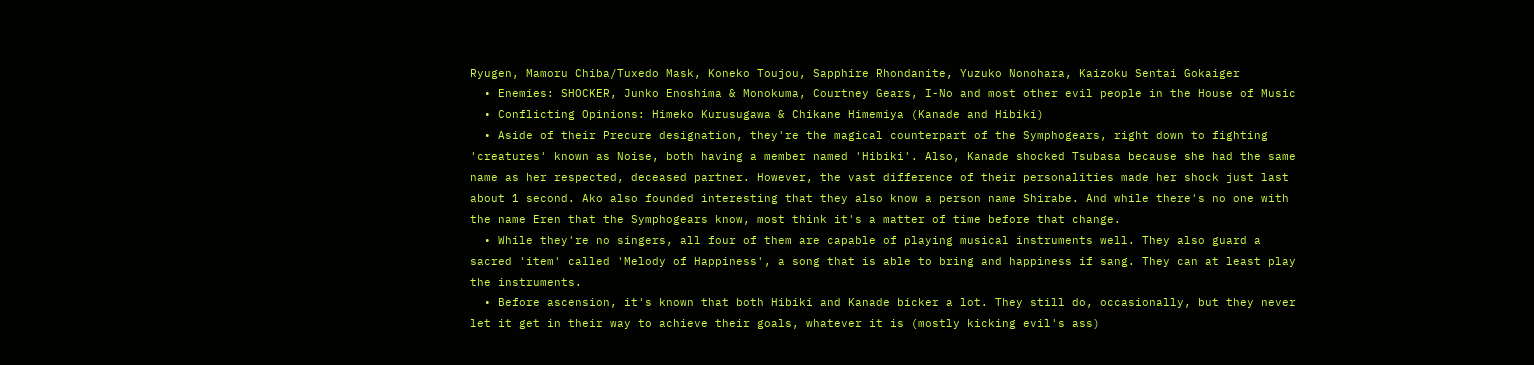Ryugen, Mamoru Chiba/Tuxedo Mask, Koneko Toujou, Sapphire Rhondanite, Yuzuko Nonohara, Kaizoku Sentai Gokaiger
  • Enemies: SHOCKER, Junko Enoshima & Monokuma, Courtney Gears, I-No and most other evil people in the House of Music
  • Conflicting Opinions: Himeko Kurusugawa & Chikane Himemiya (Kanade and Hibiki)
  • Aside of their Precure designation, they're the magical counterpart of the Symphogears, right down to fighting 'creatures' known as Noise, both having a member named 'Hibiki'. Also, Kanade shocked Tsubasa because she had the same name as her respected, deceased partner. However, the vast difference of their personalities made her shock just last about 1 second. Ako also founded interesting that they also know a person name Shirabe. And while there's no one with the name Eren that the Symphogears know, most think it's a matter of time before that change.
  • While they're no singers, all four of them are capable of playing musical instruments well. They also guard a sacred 'item' called 'Melody of Happiness', a song that is able to bring and happiness if sang. They can at least play the instruments.
  • Before ascension, it's known that both Hibiki and Kanade bicker a lot. They still do, occasionally, but they never let it get in their way to achieve their goals, whatever it is (mostly kicking evil's ass)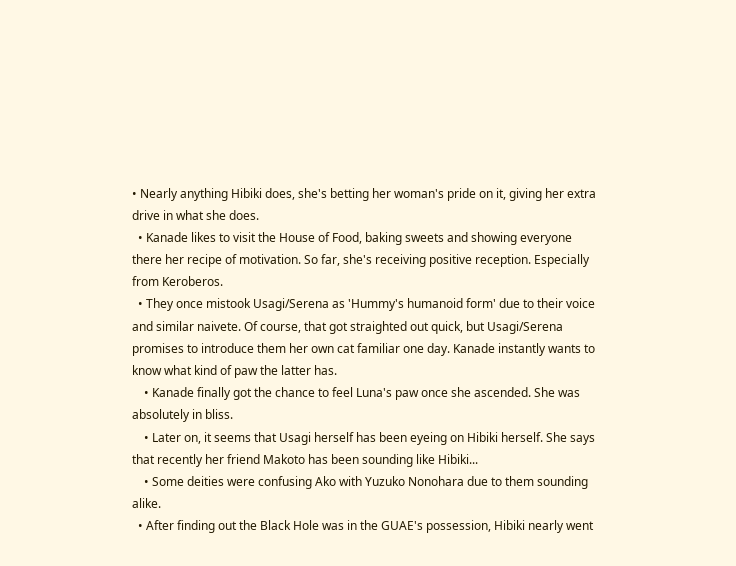• Nearly anything Hibiki does, she's betting her woman's pride on it, giving her extra drive in what she does.
  • Kanade likes to visit the House of Food, baking sweets and showing everyone there her recipe of motivation. So far, she's receiving positive reception. Especially from Keroberos.
  • They once mistook Usagi/Serena as 'Hummy's humanoid form' due to their voice and similar naivete. Of course, that got straighted out quick, but Usagi/Serena promises to introduce them her own cat familiar one day. Kanade instantly wants to know what kind of paw the latter has.
    • Kanade finally got the chance to feel Luna's paw once she ascended. She was absolutely in bliss.
    • Later on, it seems that Usagi herself has been eyeing on Hibiki herself. She says that recently her friend Makoto has been sounding like Hibiki...
    • Some deities were confusing Ako with Yuzuko Nonohara due to them sounding alike.
  • After finding out the Black Hole was in the GUAE's possession, Hibiki nearly went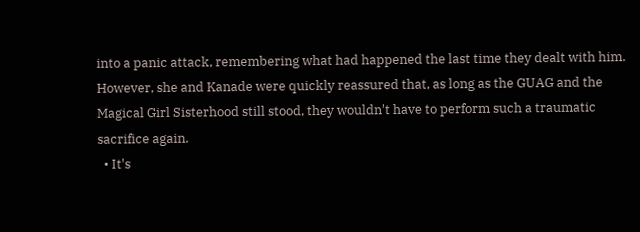into a panic attack, remembering what had happened the last time they dealt with him. However, she and Kanade were quickly reassured that, as long as the GUAG and the Magical Girl Sisterhood still stood, they wouldn't have to perform such a traumatic sacrifice again.
  • It's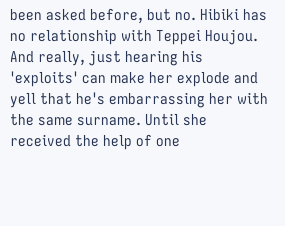been asked before, but no. Hibiki has no relationship with Teppei Houjou. And really, just hearing his 'exploits' can make her explode and yell that he's embarrassing her with the same surname. Until she received the help of one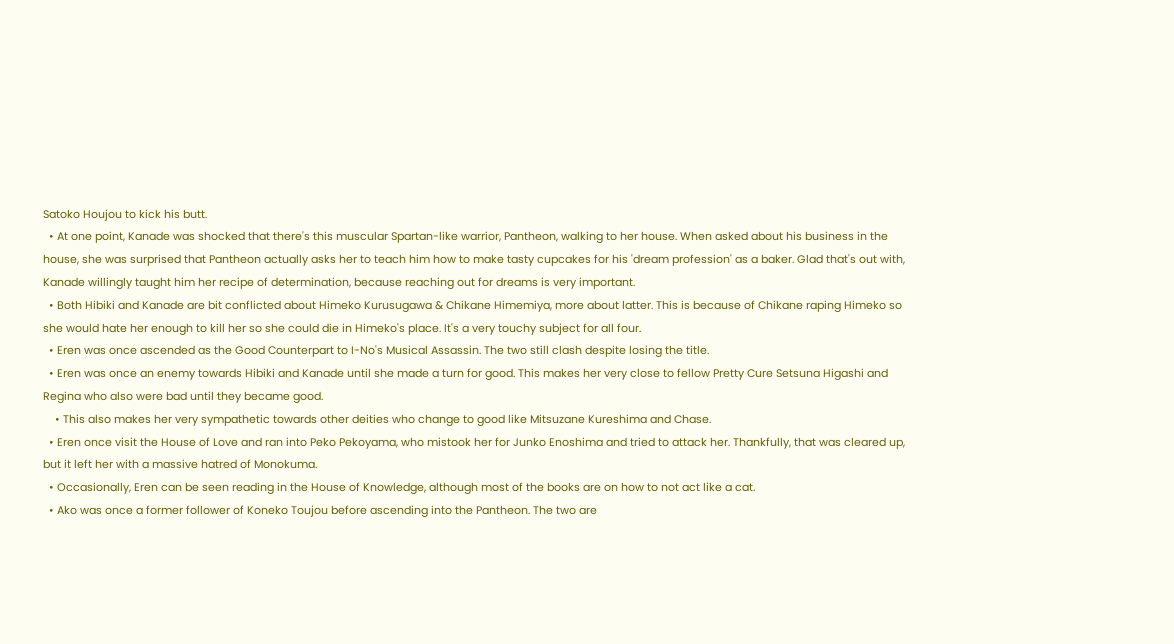Satoko Houjou to kick his butt.
  • At one point, Kanade was shocked that there's this muscular Spartan-like warrior, Pantheon, walking to her house. When asked about his business in the house, she was surprised that Pantheon actually asks her to teach him how to make tasty cupcakes for his 'dream profession' as a baker. Glad that's out with, Kanade willingly taught him her recipe of determination, because reaching out for dreams is very important.
  • Both Hibiki and Kanade are bit conflicted about Himeko Kurusugawa & Chikane Himemiya, more about latter. This is because of Chikane raping Himeko so she would hate her enough to kill her so she could die in Himeko's place. It's a very touchy subject for all four.
  • Eren was once ascended as the Good Counterpart to I-No's Musical Assassin. The two still clash despite losing the title.
  • Eren was once an enemy towards Hibiki and Kanade until she made a turn for good. This makes her very close to fellow Pretty Cure Setsuna Higashi and Regina who also were bad until they became good.
    • This also makes her very sympathetic towards other deities who change to good like Mitsuzane Kureshima and Chase.
  • Eren once visit the House of Love and ran into Peko Pekoyama, who mistook her for Junko Enoshima and tried to attack her. Thankfully, that was cleared up, but it left her with a massive hatred of Monokuma.
  • Occasionally, Eren can be seen reading in the House of Knowledge, although most of the books are on how to not act like a cat.
  • Ako was once a former follower of Koneko Toujou before ascending into the Pantheon. The two are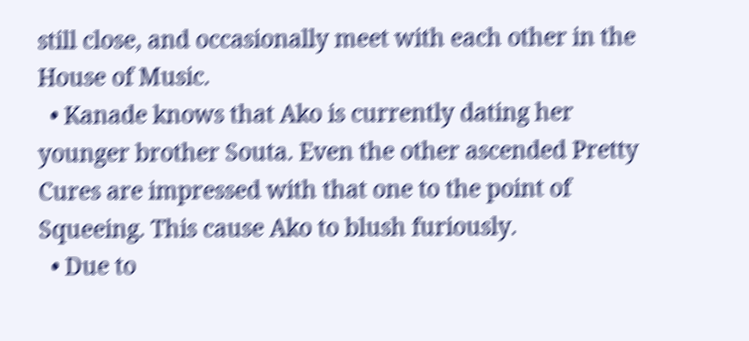still close, and occasionally meet with each other in the House of Music.
  • Kanade knows that Ako is currently dating her younger brother Souta. Even the other ascended Pretty Cures are impressed with that one to the point of Squeeing. This cause Ako to blush furiously.
  • Due to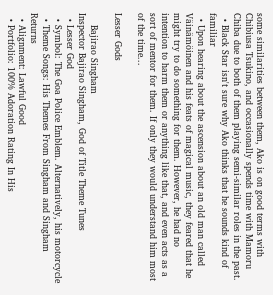some similarities between them, Ako is on good terms with Chibiusa Tsukino, and occasionally spends time with Mamoru Chiba due to both of them playing semi-similar roles in the past.
  • Black Star isn't sure why Ako thinks that he sounds kind of familiar
  • Upon hearing about the ascension about an old man called Väinämöinen and his feats of magical music, they feared that he might try to do something for them. However, he had no intention to harm them or anything like that, and even acts as a sort of mentor for them. If only they would understand him most of the time...

Lesser Gods

    Bajirao Singham
Inspector Bajirao Singham, God of Title Theme Tunes
  • Lesser God
  • Symbol: The Goa Police Emblem. Alternatively, his motorcycle
  • Theme Songs: His Themes From Singham and Singham Returns
  • Alignment: Lawful Good
  • Portfolio: 100% Adoration Rating In His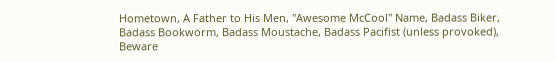Hometown, A Father to His Men, "Awesome McCool" Name, Badass Biker, Badass Bookworm, Badass Moustache, Badass Pacifist (unless provoked), Beware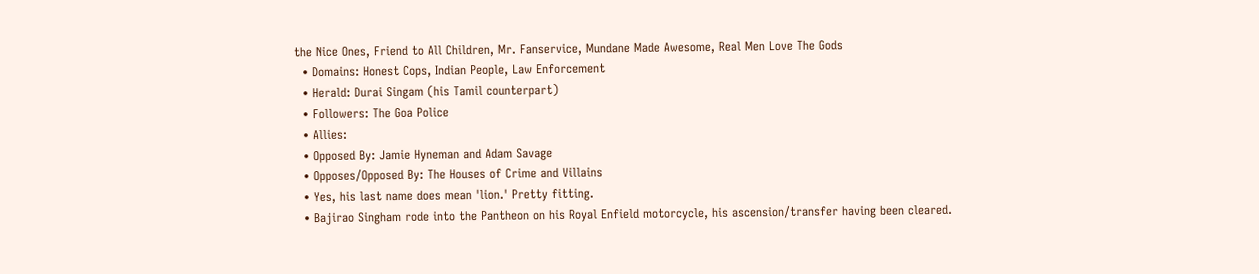the Nice Ones, Friend to All Children, Mr. Fanservice, Mundane Made Awesome, Real Men Love The Gods
  • Domains: Honest Cops, Indian People, Law Enforcement
  • Herald: Durai Singam (his Tamil counterpart)
  • Followers: The Goa Police
  • Allies:
  • Opposed By: Jamie Hyneman and Adam Savage
  • Opposes/Opposed By: The Houses of Crime and Villains
  • Yes, his last name does mean 'lion.' Pretty fitting.
  • Bajirao Singham rode into the Pantheon on his Royal Enfield motorcycle, his ascension/transfer having been cleared.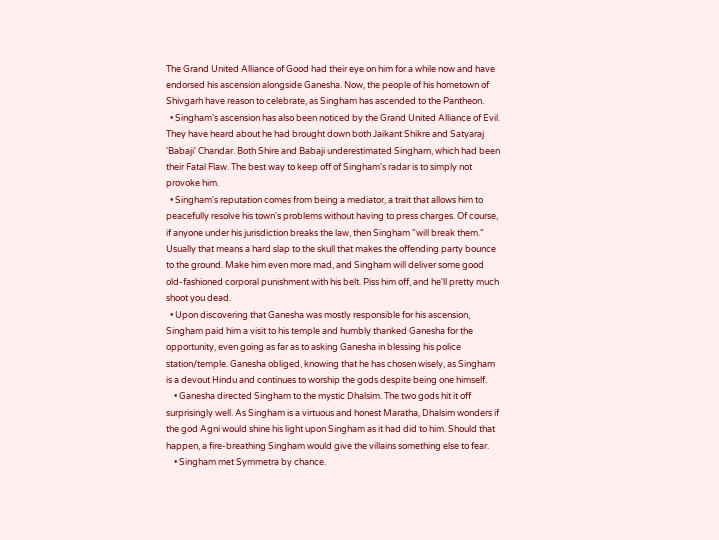The Grand United Alliance of Good had their eye on him for a while now and have endorsed his ascension alongside Ganesha. Now, the people of his hometown of Shivgarh have reason to celebrate, as Singham has ascended to the Pantheon.
  • Singham's ascension has also been noticed by the Grand United Alliance of Evil. They have heard about he had brought down both Jaikant Shikre and Satyaraj 'Babaji' Chandar. Both Shire and Babaji underestimated Singham, which had been their Fatal Flaw. The best way to keep off of Singham's radar is to simply not provoke him.
  • Singham's reputation comes from being a mediator, a trait that allows him to peacefully resolve his town's problems without having to press charges. Of course, if anyone under his jurisdiction breaks the law, then Singham "will break them." Usually that means a hard slap to the skull that makes the offending party bounce to the ground. Make him even more mad, and Singham will deliver some good old-fashioned corporal punishment with his belt. Piss him off, and he'll pretty much shoot you dead.
  • Upon discovering that Ganesha was mostly responsible for his ascension, Singham paid him a visit to his temple and humbly thanked Ganesha for the opportunity, even going as far as to asking Ganesha in blessing his police station/temple. Ganesha obliged, knowing that he has chosen wisely, as Singham is a devout Hindu and continues to worship the gods despite being one himself.
    • Ganesha directed Singham to the mystic Dhalsim. The two gods hit it off surprisingly well. As Singham is a virtuous and honest Maratha, Dhalsim wonders if the god Agni would shine his light upon Singham as it had did to him. Should that happen, a fire-breathing Singham would give the villains something else to fear.
    • Singham met Symmetra by chance.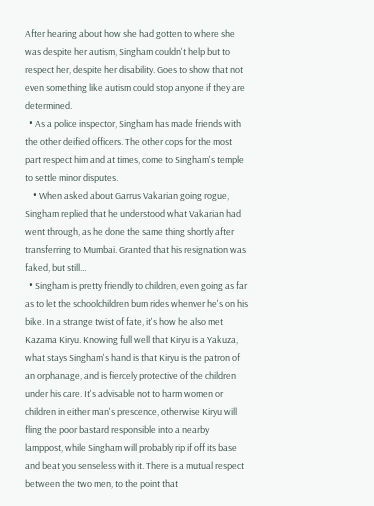After hearing about how she had gotten to where she was despite her autism, Singham couldn't help but to respect her, despite her disability. Goes to show that not even something like autism could stop anyone if they are determined.
  • As a police inspector, Singham has made friends with the other deified officers. The other cops for the most part respect him and at times, come to Singham's temple to settle minor disputes.
    • When asked about Garrus Vakarian going rogue, Singham replied that he understood what Vakarian had went through, as he done the same thing shortly after transferring to Mumbai. Granted that his resignation was faked, but still...
  • Singham is pretty friendly to children, even going as far as to let the schoolchildren bum rides whenver he's on his bike. In a strange twist of fate, it's how he also met Kazama Kiryu. Knowing full well that Kiryu is a Yakuza, what stays Singham's hand is that Kiryu is the patron of an orphanage, and is fiercely protective of the children under his care. It's advisable not to harm women or children in either man's prescence, otherwise Kiryu will fling the poor bastard responsible into a nearby lamppost, while Singham will probably rip if off its base and beat you senseless with it. There is a mutual respect between the two men, to the point that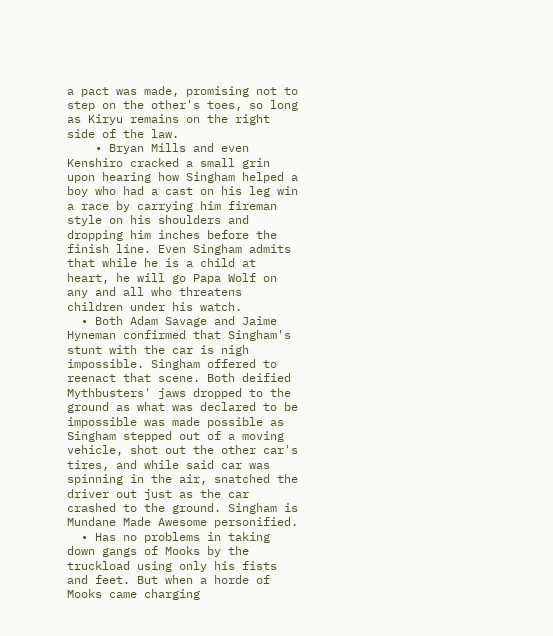a pact was made, promising not to step on the other's toes, so long as Kiryu remains on the right side of the law.
    • Bryan Mills and even Kenshiro cracked a small grin upon hearing how Singham helped a boy who had a cast on his leg win a race by carrying him fireman style on his shoulders and dropping him inches before the finish line. Even Singham admits that while he is a child at heart, he will go Papa Wolf on any and all who threatens children under his watch.
  • Both Adam Savage and Jaime Hyneman confirmed that Singham's stunt with the car is nigh impossible. Singham offered to reenact that scene. Both deified Mythbusters' jaws dropped to the ground as what was declared to be impossible was made possible as Singham stepped out of a moving vehicle, shot out the other car's tires, and while said car was spinning in the air, snatched the driver out just as the car crashed to the ground. Singham is Mundane Made Awesome personified.
  • Has no problems in taking down gangs of Mooks by the truckload using only his fists and feet. But when a horde of Mooks came charging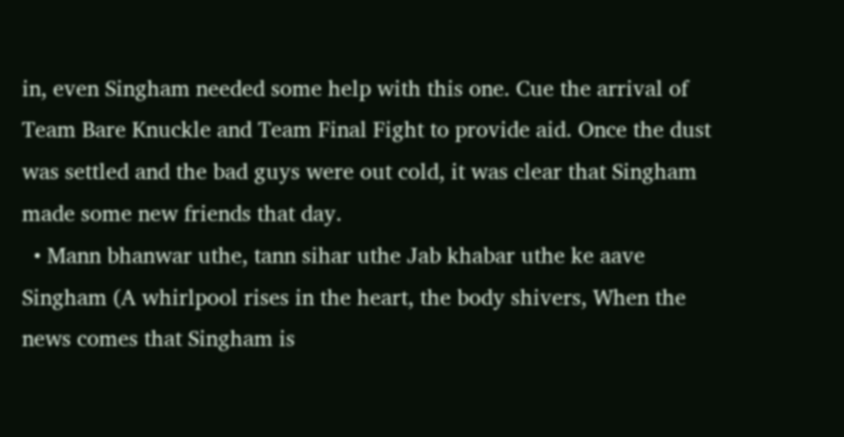in, even Singham needed some help with this one. Cue the arrival of Team Bare Knuckle and Team Final Fight to provide aid. Once the dust was settled and the bad guys were out cold, it was clear that Singham made some new friends that day.
  • Mann bhanwar uthe, tann sihar uthe Jab khabar uthe ke aave Singham (A whirlpool rises in the heart, the body shivers, When the news comes that Singham is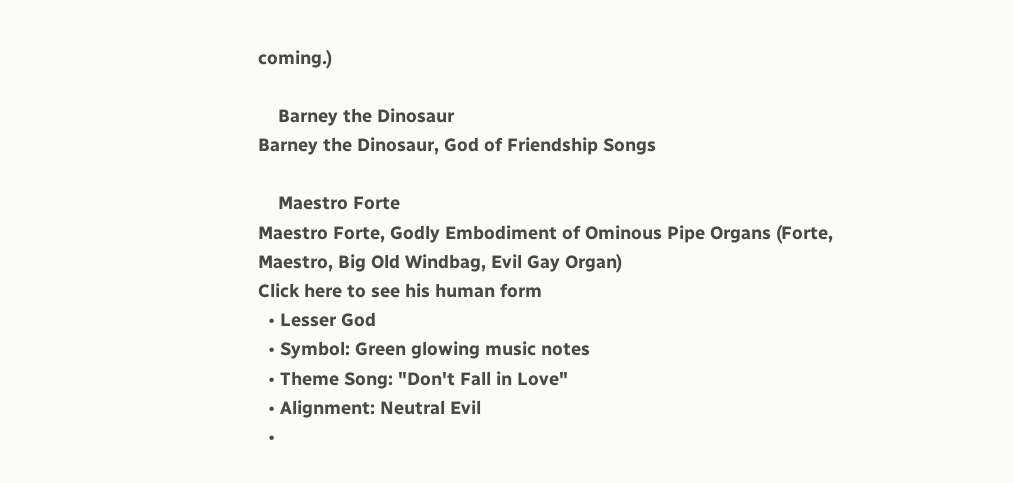coming.)

    Barney the Dinosaur
Barney the Dinosaur, God of Friendship Songs

    Maestro Forte
Maestro Forte, Godly Embodiment of Ominous Pipe Organs (Forte, Maestro, Big Old Windbag, Evil Gay Organ)
Click here to see his human form
  • Lesser God
  • Symbol: Green glowing music notes
  • Theme Song: "Don't Fall in Love"
  • Alignment: Neutral Evil
  •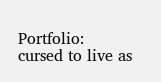Portfolio: cursed to live as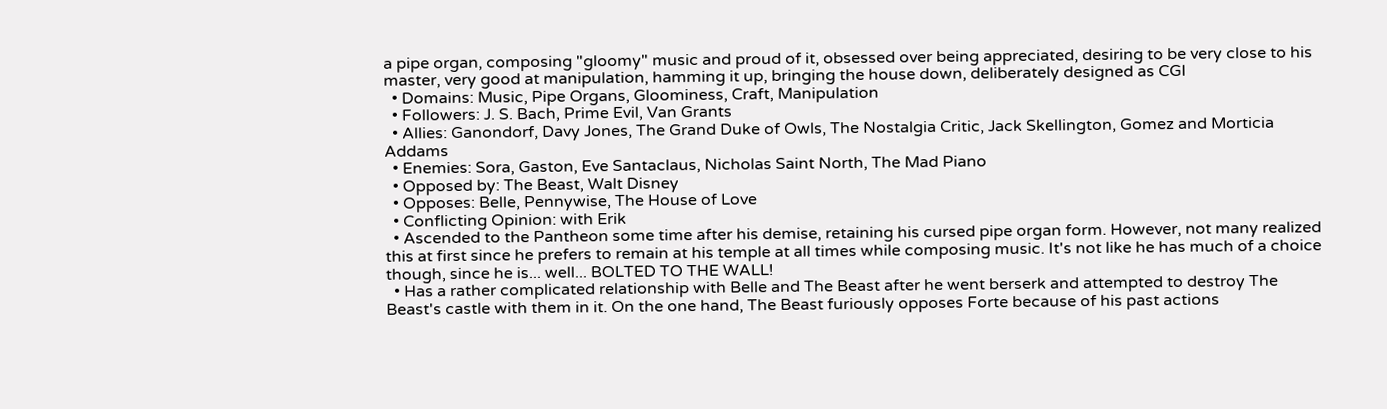a pipe organ, composing "gloomy" music and proud of it, obsessed over being appreciated, desiring to be very close to his master, very good at manipulation, hamming it up, bringing the house down, deliberately designed as CGI
  • Domains: Music, Pipe Organs, Gloominess, Craft, Manipulation
  • Followers: J. S. Bach, Prime Evil, Van Grants
  • Allies: Ganondorf, Davy Jones, The Grand Duke of Owls, The Nostalgia Critic, Jack Skellington, Gomez and Morticia Addams
  • Enemies: Sora, Gaston, Eve Santaclaus, Nicholas Saint North, The Mad Piano
  • Opposed by: The Beast, Walt Disney
  • Opposes: Belle, Pennywise, The House of Love
  • Conflicting Opinion: with Erik
  • Ascended to the Pantheon some time after his demise, retaining his cursed pipe organ form. However, not many realized this at first since he prefers to remain at his temple at all times while composing music. It's not like he has much of a choice though, since he is... well... BOLTED TO THE WALL!
  • Has a rather complicated relationship with Belle and The Beast after he went berserk and attempted to destroy The Beast's castle with them in it. On the one hand, The Beast furiously opposes Forte because of his past actions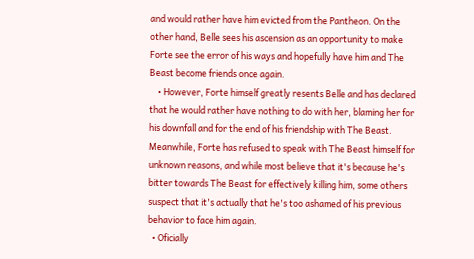and would rather have him evicted from the Pantheon. On the other hand, Belle sees his ascension as an opportunity to make Forte see the error of his ways and hopefully have him and The Beast become friends once again.
    • However, Forte himself greatly resents Belle and has declared that he would rather have nothing to do with her, blaming her for his downfall and for the end of his friendship with The Beast. Meanwhile, Forte has refused to speak with The Beast himself for unknown reasons, and while most believe that it's because he's bitter towards The Beast for effectively killing him, some others suspect that it's actually that he's too ashamed of his previous behavior to face him again.
  • Oficially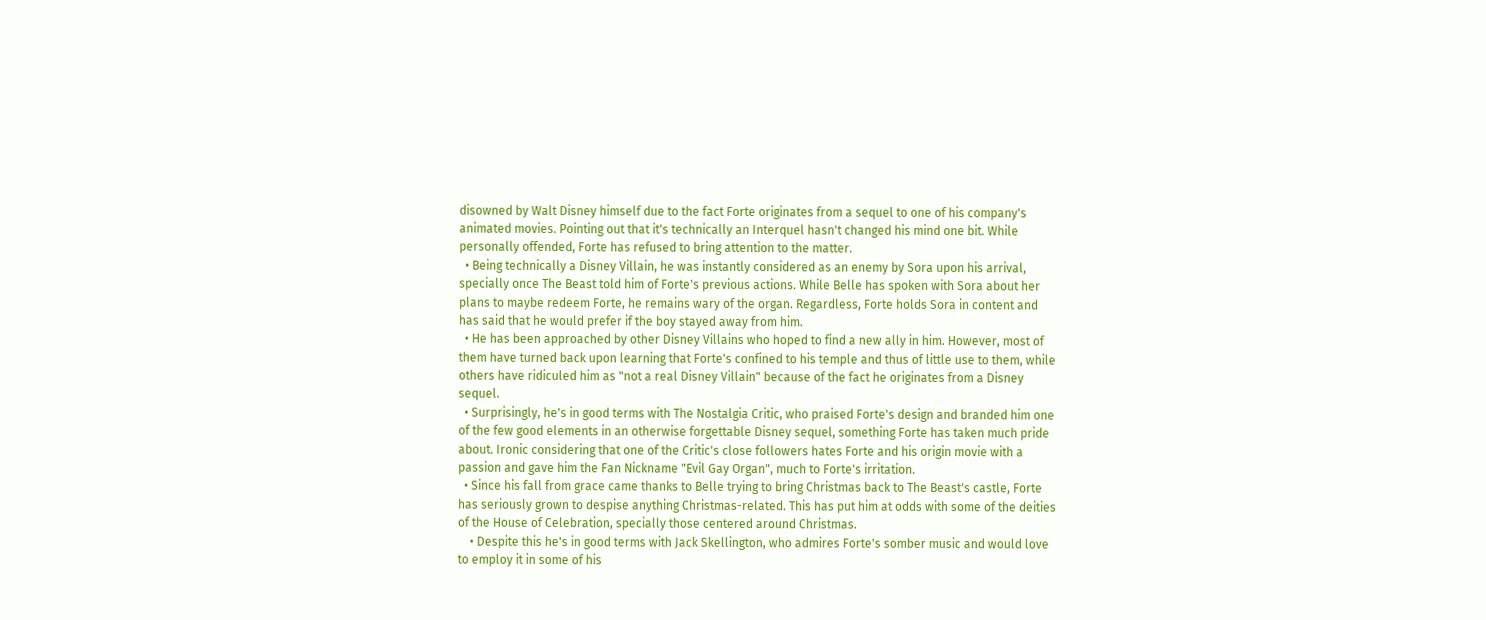disowned by Walt Disney himself due to the fact Forte originates from a sequel to one of his company's animated movies. Pointing out that it's technically an Interquel hasn't changed his mind one bit. While personally offended, Forte has refused to bring attention to the matter.
  • Being technically a Disney Villain, he was instantly considered as an enemy by Sora upon his arrival, specially once The Beast told him of Forte's previous actions. While Belle has spoken with Sora about her plans to maybe redeem Forte, he remains wary of the organ. Regardless, Forte holds Sora in content and has said that he would prefer if the boy stayed away from him.
  • He has been approached by other Disney Villains who hoped to find a new ally in him. However, most of them have turned back upon learning that Forte's confined to his temple and thus of little use to them, while others have ridiculed him as "not a real Disney Villain" because of the fact he originates from a Disney sequel.
  • Surprisingly, he's in good terms with The Nostalgia Critic, who praised Forte's design and branded him one of the few good elements in an otherwise forgettable Disney sequel, something Forte has taken much pride about. Ironic considering that one of the Critic's close followers hates Forte and his origin movie with a passion and gave him the Fan Nickname "Evil Gay Organ", much to Forte's irritation.
  • Since his fall from grace came thanks to Belle trying to bring Christmas back to The Beast's castle, Forte has seriously grown to despise anything Christmas-related. This has put him at odds with some of the deities of the House of Celebration, specially those centered around Christmas.
    • Despite this he's in good terms with Jack Skellington, who admires Forte's somber music and would love to employ it in some of his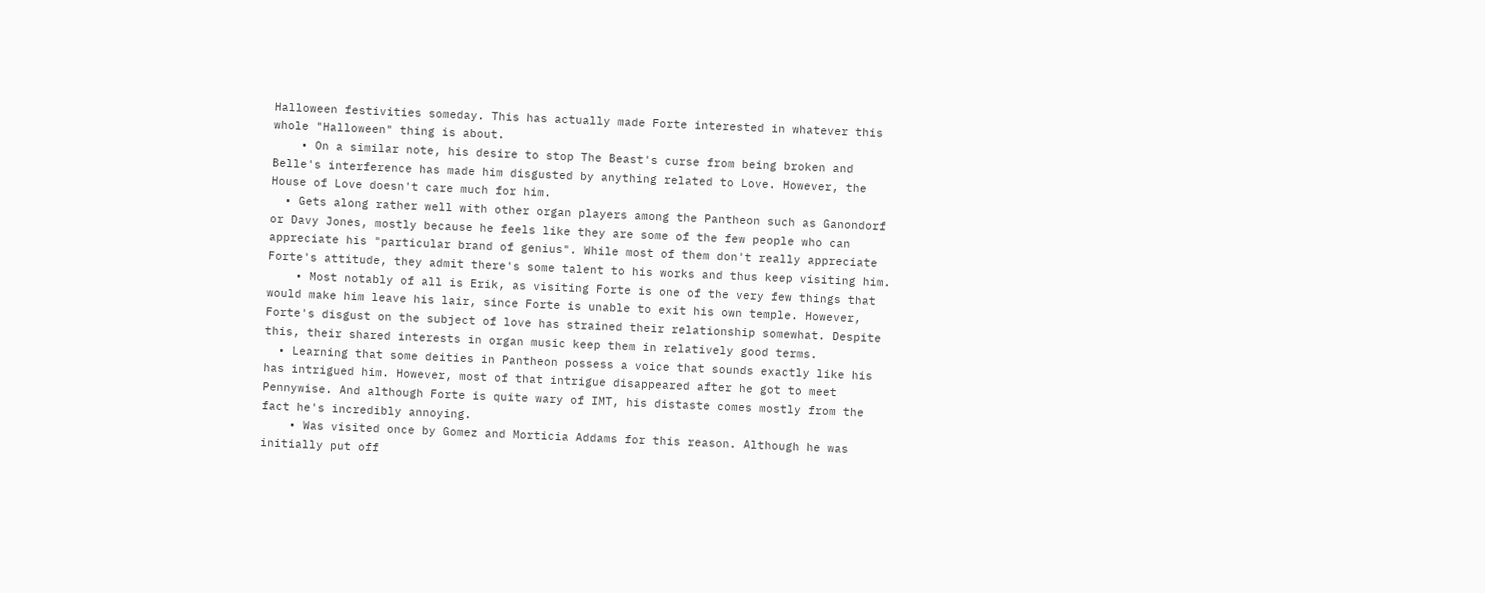Halloween festivities someday. This has actually made Forte interested in whatever this whole "Halloween" thing is about.
    • On a similar note, his desire to stop The Beast's curse from being broken and Belle's interference has made him disgusted by anything related to Love. However, the House of Love doesn't care much for him.
  • Gets along rather well with other organ players among the Pantheon such as Ganondorf or Davy Jones, mostly because he feels like they are some of the few people who can appreciate his "particular brand of genius". While most of them don't really appreciate Forte's attitude, they admit there's some talent to his works and thus keep visiting him.
    • Most notably of all is Erik, as visiting Forte is one of the very few things that would make him leave his lair, since Forte is unable to exit his own temple. However, Forte's disgust on the subject of love has strained their relationship somewhat. Despite this, their shared interests in organ music keep them in relatively good terms.
  • Learning that some deities in Pantheon possess a voice that sounds exactly like his has intrigued him. However, most of that intrigue disappeared after he got to meet Pennywise. And although Forte is quite wary of IMT, his distaste comes mostly from the fact he's incredibly annoying.
    • Was visited once by Gomez and Morticia Addams for this reason. Although he was initially put off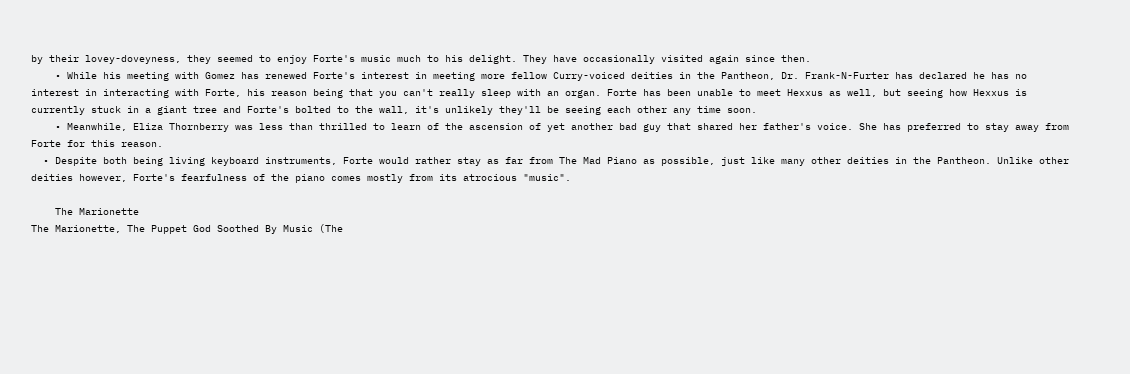by their lovey-doveyness, they seemed to enjoy Forte's music much to his delight. They have occasionally visited again since then.
    • While his meeting with Gomez has renewed Forte's interest in meeting more fellow Curry-voiced deities in the Pantheon, Dr. Frank-N-Furter has declared he has no interest in interacting with Forte, his reason being that you can't really sleep with an organ. Forte has been unable to meet Hexxus as well, but seeing how Hexxus is currently stuck in a giant tree and Forte's bolted to the wall, it's unlikely they'll be seeing each other any time soon.
    • Meanwhile, Eliza Thornberry was less than thrilled to learn of the ascension of yet another bad guy that shared her father's voice. She has preferred to stay away from Forte for this reason.
  • Despite both being living keyboard instruments, Forte would rather stay as far from The Mad Piano as possible, just like many other deities in the Pantheon. Unlike other deities however, Forte's fearfulness of the piano comes mostly from its atrocious "music".

    The Marionette
The Marionette, The Puppet God Soothed By Music (The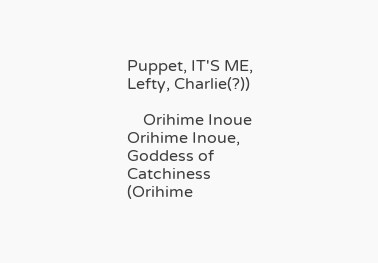Puppet, IT'S ME, Lefty, Charlie(?))

    Orihime Inoue
Orihime Inoue, Goddess of Catchiness
(Orihime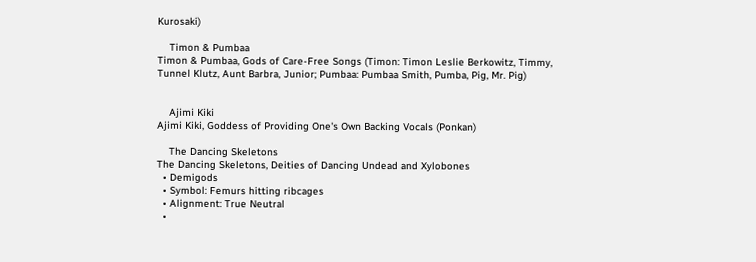Kurosaki)

    Timon & Pumbaa
Timon & Pumbaa, Gods of Care-Free Songs (Timon: Timon Leslie Berkowitz, Timmy, Tunnel Klutz, Aunt Barbra, Junior; Pumbaa: Pumbaa Smith, Pumba, Pig, Mr. Pig)


    Ajimi Kiki
Ajimi Kiki, Goddess of Providing One's Own Backing Vocals (Ponkan)

    The Dancing Skeletons
The Dancing Skeletons, Deities of Dancing Undead and Xylobones
  • Demigods
  • Symbol: Femurs hitting ribcages
  • Alignment: True Neutral
  •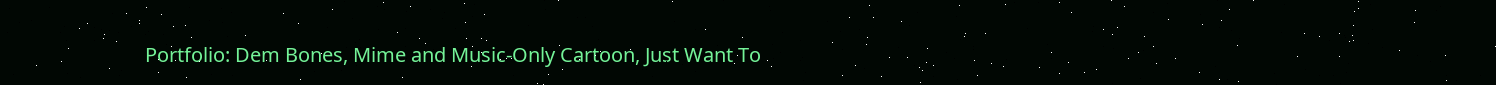Portfolio: Dem Bones, Mime and Music-Only Cartoon, Just Want To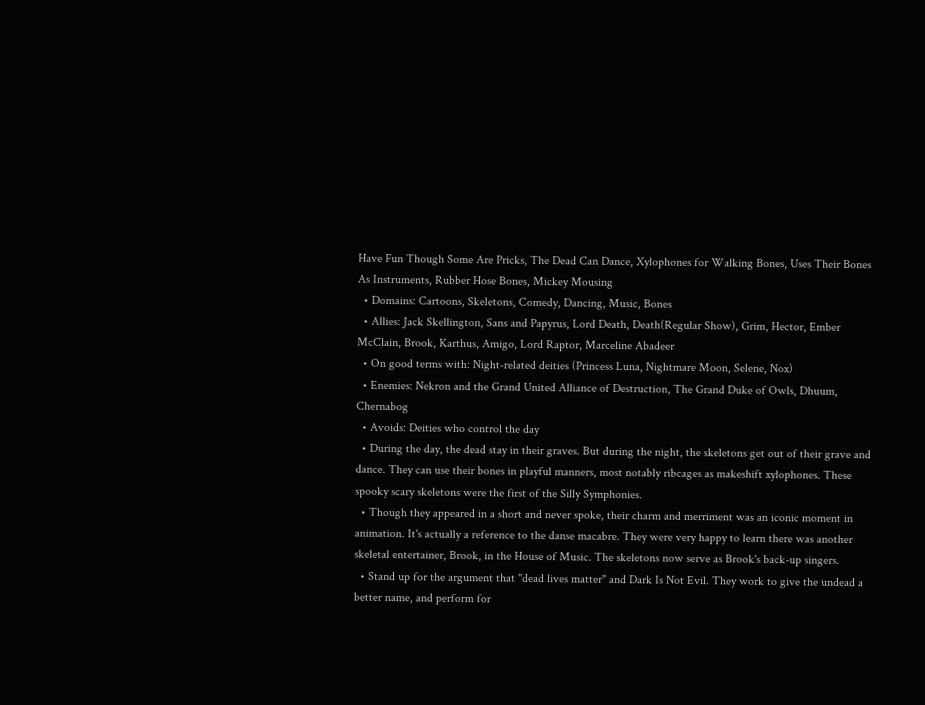Have Fun Though Some Are Pricks, The Dead Can Dance, Xylophones for Walking Bones, Uses Their Bones As Instruments, Rubber Hose Bones, Mickey Mousing
  • Domains: Cartoons, Skeletons, Comedy, Dancing, Music, Bones
  • Allies: Jack Skellington, Sans and Papyrus, Lord Death, Death(Regular Show), Grim, Hector, Ember McClain, Brook, Karthus, Amigo, Lord Raptor, Marceline Abadeer
  • On good terms with: Night-related deities (Princess Luna, Nightmare Moon, Selene, Nox)
  • Enemies: Nekron and the Grand United Alliance of Destruction, The Grand Duke of Owls, Dhuum, Chernabog
  • Avoids: Deities who control the day
  • During the day, the dead stay in their graves. But during the night, the skeletons get out of their grave and dance. They can use their bones in playful manners, most notably ribcages as makeshift xylophones. These spooky scary skeletons were the first of the Silly Symphonies.
  • Though they appeared in a short and never spoke, their charm and merriment was an iconic moment in animation. It's actually a reference to the danse macabre. They were very happy to learn there was another skeletal entertainer, Brook, in the House of Music. The skeletons now serve as Brook's back-up singers.
  • Stand up for the argument that "dead lives matter" and Dark Is Not Evil. They work to give the undead a better name, and perform for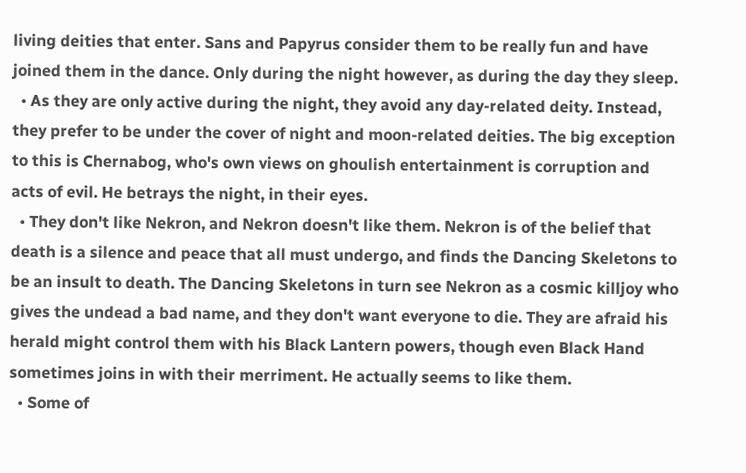living deities that enter. Sans and Papyrus consider them to be really fun and have joined them in the dance. Only during the night however, as during the day they sleep.
  • As they are only active during the night, they avoid any day-related deity. Instead, they prefer to be under the cover of night and moon-related deities. The big exception to this is Chernabog, who's own views on ghoulish entertainment is corruption and acts of evil. He betrays the night, in their eyes.
  • They don't like Nekron, and Nekron doesn't like them. Nekron is of the belief that death is a silence and peace that all must undergo, and finds the Dancing Skeletons to be an insult to death. The Dancing Skeletons in turn see Nekron as a cosmic killjoy who gives the undead a bad name, and they don't want everyone to die. They are afraid his herald might control them with his Black Lantern powers, though even Black Hand sometimes joins in with their merriment. He actually seems to like them.
  • Some of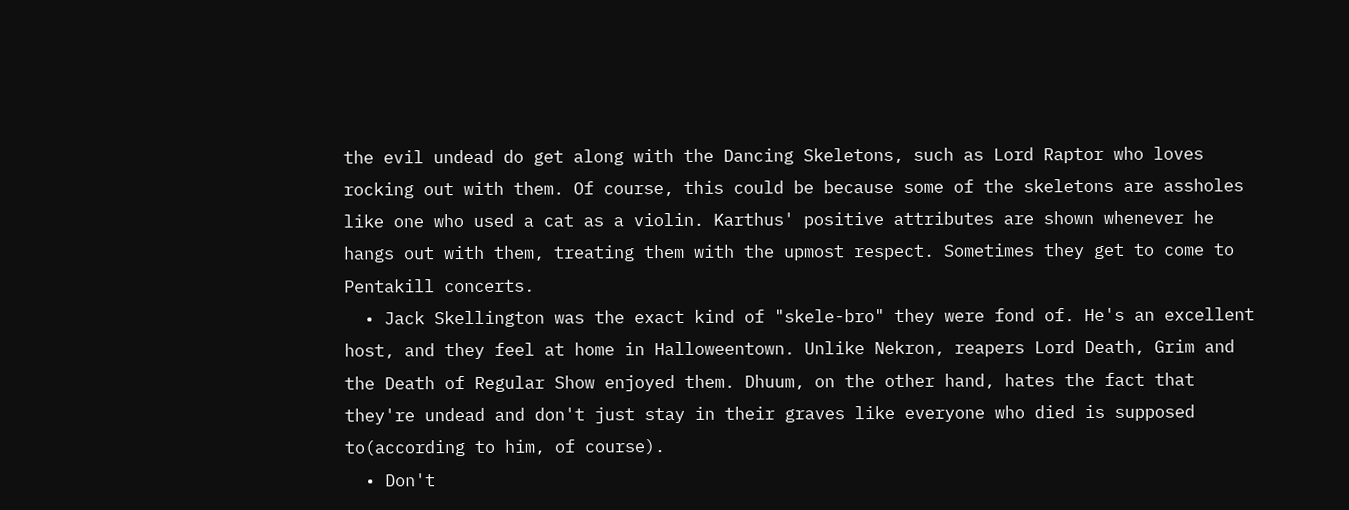the evil undead do get along with the Dancing Skeletons, such as Lord Raptor who loves rocking out with them. Of course, this could be because some of the skeletons are assholes like one who used a cat as a violin. Karthus' positive attributes are shown whenever he hangs out with them, treating them with the upmost respect. Sometimes they get to come to Pentakill concerts.
  • Jack Skellington was the exact kind of "skele-bro" they were fond of. He's an excellent host, and they feel at home in Halloweentown. Unlike Nekron, reapers Lord Death, Grim and the Death of Regular Show enjoyed them. Dhuum, on the other hand, hates the fact that they're undead and don't just stay in their graves like everyone who died is supposed to(according to him, of course).
  • Don't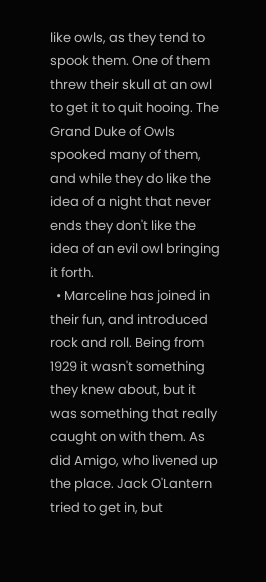like owls, as they tend to spook them. One of them threw their skull at an owl to get it to quit hooing. The Grand Duke of Owls spooked many of them, and while they do like the idea of a night that never ends they don't like the idea of an evil owl bringing it forth.
  • Marceline has joined in their fun, and introduced rock and roll. Being from 1929 it wasn't something they knew about, but it was something that really caught on with them. As did Amigo, who livened up the place. Jack O'Lantern tried to get in, but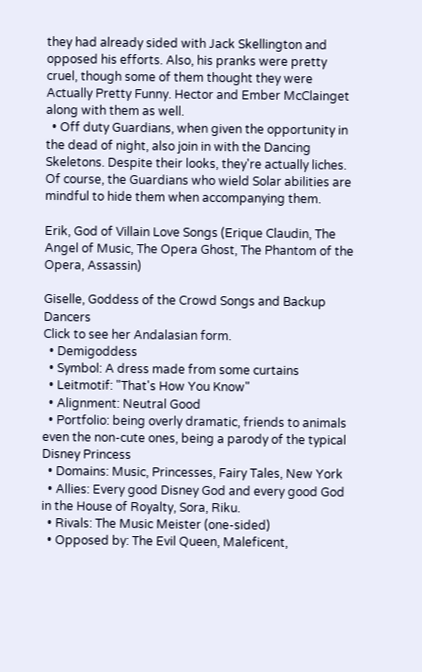they had already sided with Jack Skellington and opposed his efforts. Also, his pranks were pretty cruel, though some of them thought they were Actually Pretty Funny. Hector and Ember McClainget along with them as well.
  • Off duty Guardians, when given the opportunity in the dead of night, also join in with the Dancing Skeletons. Despite their looks, they're actually liches. Of course, the Guardians who wield Solar abilities are mindful to hide them when accompanying them.

Erik, God of Villain Love Songs (Erique Claudin, The Angel of Music, The Opera Ghost, The Phantom of the Opera, Assassin)

Giselle, Goddess of the Crowd Songs and Backup Dancers
Click to see her Andalasian form.
  • Demigoddess
  • Symbol: A dress made from some curtains
  • Leitmotif: "That's How You Know"
  • Alignment: Neutral Good
  • Portfolio: being overly dramatic, friends to animals even the non-cute ones, being a parody of the typical Disney Princess
  • Domains: Music, Princesses, Fairy Tales, New York
  • Allies: Every good Disney God and every good God in the House of Royalty, Sora, Riku.
  • Rivals: The Music Meister (one-sided)
  • Opposed by: The Evil Queen, Maleficent,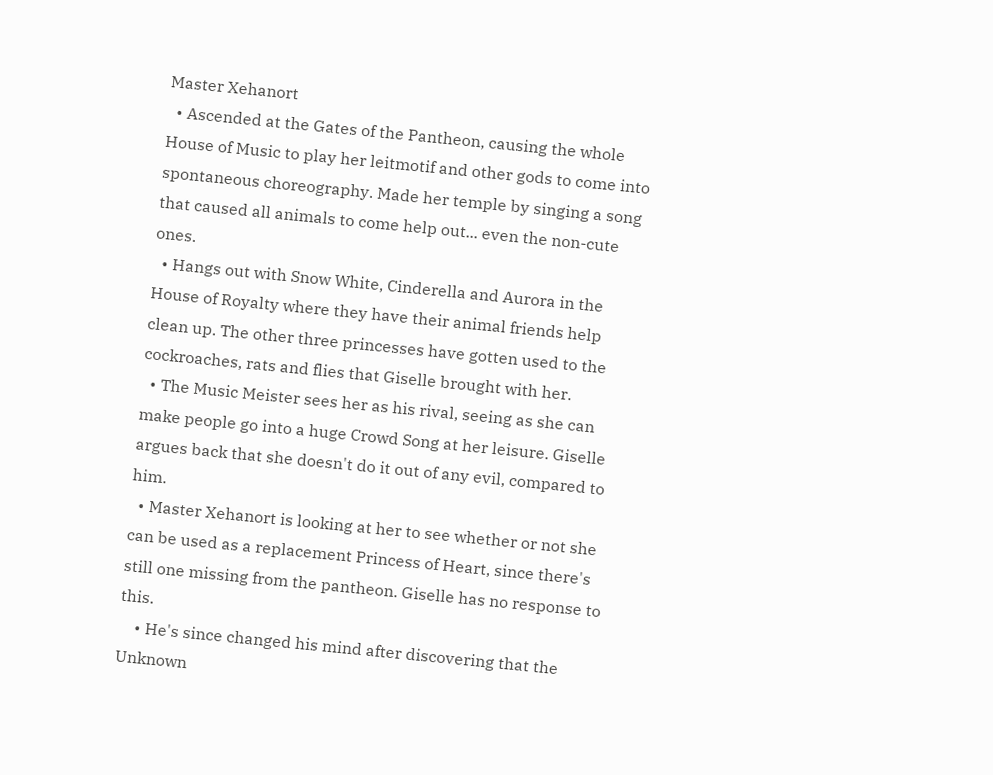Master Xehanort
  • Ascended at the Gates of the Pantheon, causing the whole House of Music to play her leitmotif and other gods to come into spontaneous choreography. Made her temple by singing a song that caused all animals to come help out... even the non-cute ones.
  • Hangs out with Snow White, Cinderella and Aurora in the House of Royalty where they have their animal friends help clean up. The other three princesses have gotten used to the cockroaches, rats and flies that Giselle brought with her.
  • The Music Meister sees her as his rival, seeing as she can make people go into a huge Crowd Song at her leisure. Giselle argues back that she doesn't do it out of any evil, compared to him.
  • Master Xehanort is looking at her to see whether or not she can be used as a replacement Princess of Heart, since there's still one missing from the pantheon. Giselle has no response to this.
    • He's since changed his mind after discovering that the Unknown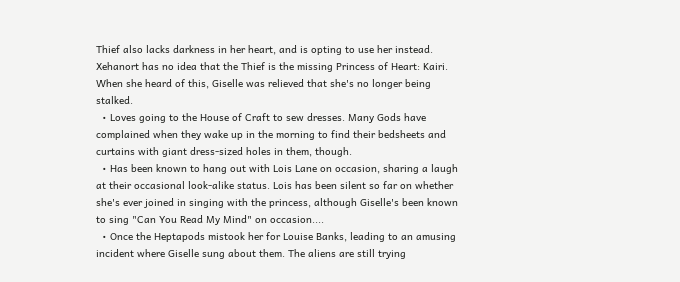Thief also lacks darkness in her heart, and is opting to use her instead. Xehanort has no idea that the Thief is the missing Princess of Heart: Kairi. When she heard of this, Giselle was relieved that she's no longer being stalked.
  • Loves going to the House of Craft to sew dresses. Many Gods have complained when they wake up in the morning to find their bedsheets and curtains with giant dress-sized holes in them, though.
  • Has been known to hang out with Lois Lane on occasion, sharing a laugh at their occasional look-alike status. Lois has been silent so far on whether she's ever joined in singing with the princess, although Giselle's been known to sing "Can You Read My Mind" on occasion....
  • Once the Heptapods mistook her for Louise Banks, leading to an amusing incident where Giselle sung about them. The aliens are still trying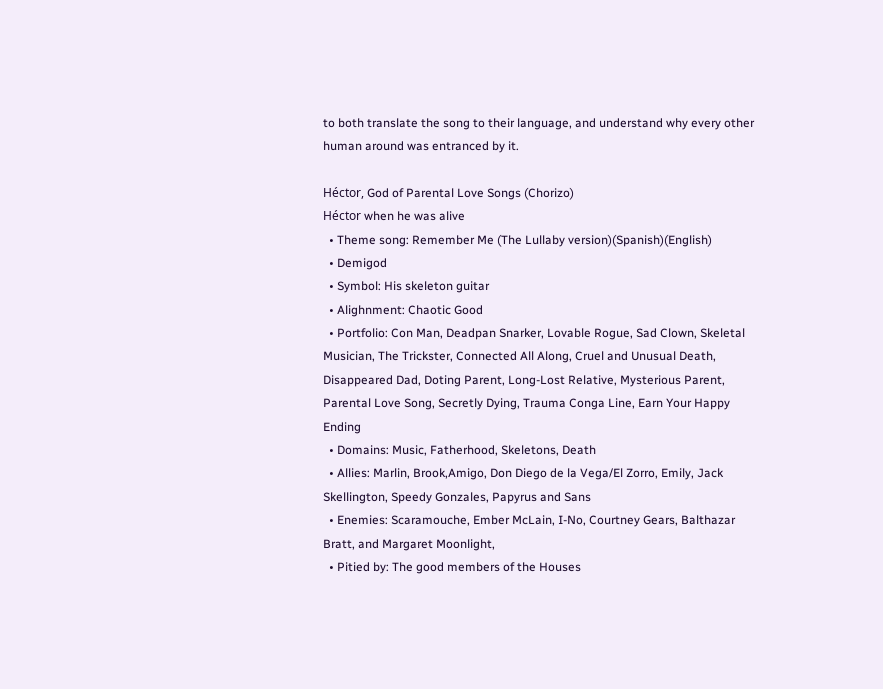to both translate the song to their language, and understand why every other human around was entranced by it.

Héctor, God of Parental Love Songs (Chorizo)
Héctor when he was alive
  • Theme song: Remember Me (The Lullaby version)(Spanish)(English)
  • Demigod
  • Symbol: His skeleton guitar
  • Alighnment: Chaotic Good
  • Portfolio: Con Man, Deadpan Snarker, Lovable Rogue, Sad Clown, Skeletal Musician, The Trickster, Connected All Along, Cruel and Unusual Death, Disappeared Dad, Doting Parent, Long-Lost Relative, Mysterious Parent, Parental Love Song, Secretly Dying, Trauma Conga Line, Earn Your Happy Ending
  • Domains: Music, Fatherhood, Skeletons, Death
  • Allies: Marlin, Brook,Amigo, Don Diego de la Vega/El Zorro, Emily, Jack Skellington, Speedy Gonzales, Papyrus and Sans
  • Enemies: Scaramouche, Ember McLain, I-No, Courtney Gears, Balthazar Bratt, and Margaret Moonlight,
  • Pitied by: The good members of the Houses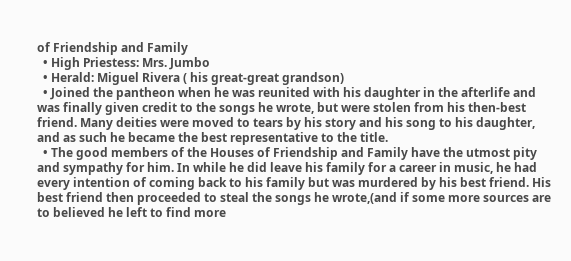of Friendship and Family
  • High Priestess: Mrs. Jumbo
  • Herald: Miguel Rivera ( his great-great grandson)
  • Joined the pantheon when he was reunited with his daughter in the afterlife and was finally given credit to the songs he wrote, but were stolen from his then-best friend. Many deities were moved to tears by his story and his song to his daughter, and as such he became the best representative to the title.
  • The good members of the Houses of Friendship and Family have the utmost pity and sympathy for him. In while he did leave his family for a career in music, he had every intention of coming back to his family but was murdered by his best friend. His best friend then proceeded to steal the songs he wrote,(and if some more sources are to believed he left to find more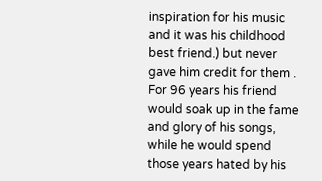inspiration for his music and it was his childhood best friend.) but never gave him credit for them . For 96 years his friend would soak up in the fame and glory of his songs, while he would spend those years hated by his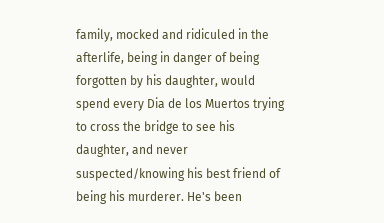family, mocked and ridiculed in the afterlife, being in danger of being forgotten by his daughter, would spend every Dia de los Muertos trying to cross the bridge to see his daughter, and never suspected/knowing his best friend of being his murderer. He's been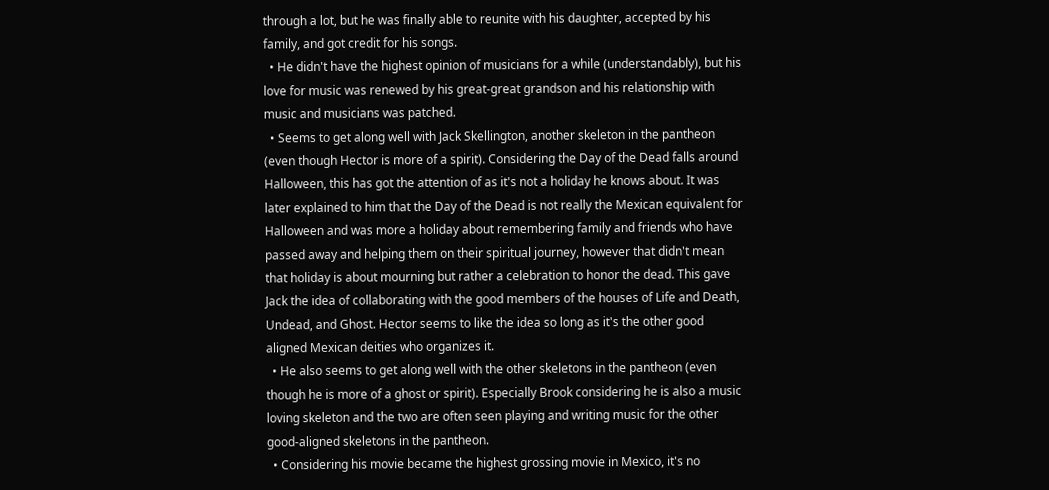through a lot, but he was finally able to reunite with his daughter, accepted by his family, and got credit for his songs.
  • He didn't have the highest opinion of musicians for a while (understandably), but his love for music was renewed by his great-great grandson and his relationship with music and musicians was patched.
  • Seems to get along well with Jack Skellington, another skeleton in the pantheon (even though Hector is more of a spirit). Considering the Day of the Dead falls around Halloween, this has got the attention of as it's not a holiday he knows about. It was later explained to him that the Day of the Dead is not really the Mexican equivalent for Halloween and was more a holiday about remembering family and friends who have passed away and helping them on their spiritual journey, however that didn't mean that holiday is about mourning but rather a celebration to honor the dead. This gave Jack the idea of collaborating with the good members of the houses of Life and Death, Undead, and Ghost. Hector seems to like the idea so long as it's the other good aligned Mexican deities who organizes it.
  • He also seems to get along well with the other skeletons in the pantheon (even though he is more of a ghost or spirit). Especially Brook considering he is also a music loving skeleton and the two are often seen playing and writing music for the other good-aligned skeletons in the pantheon.
  • Considering his movie became the highest grossing movie in Mexico, it's no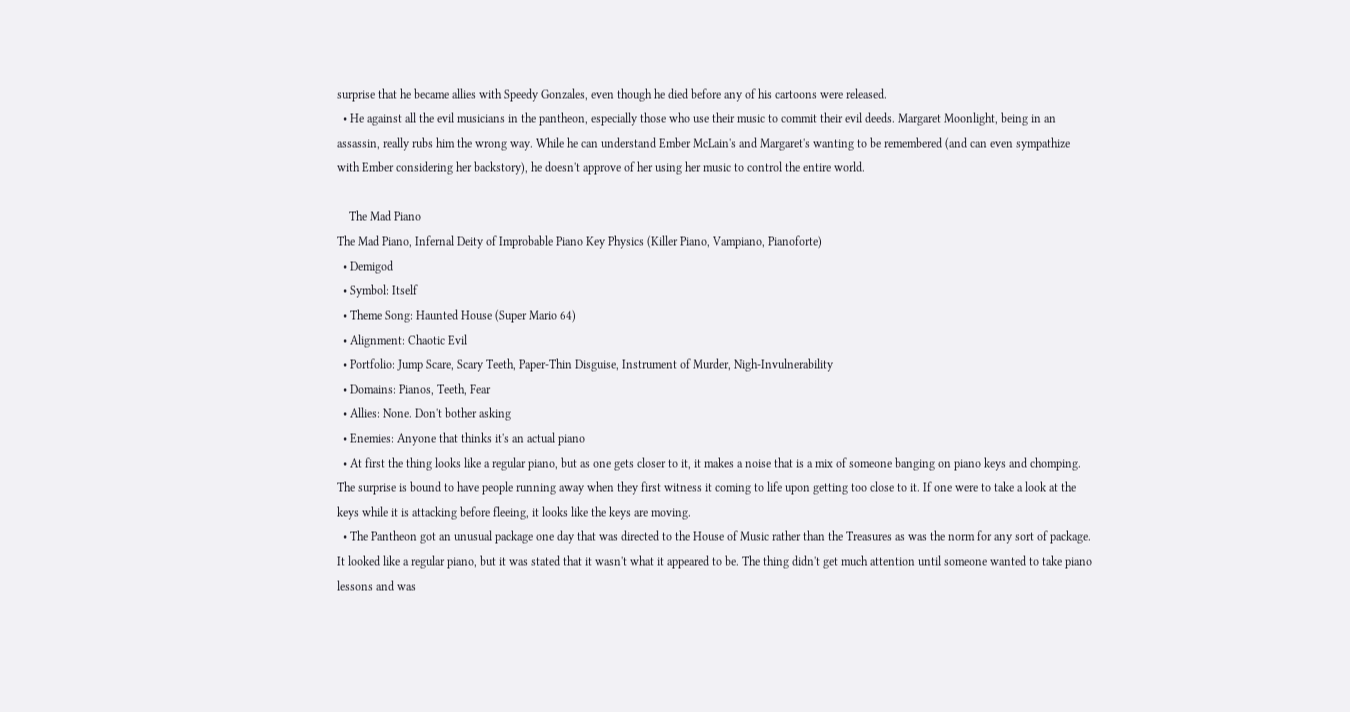surprise that he became allies with Speedy Gonzales, even though he died before any of his cartoons were released.
  • He against all the evil musicians in the pantheon, especially those who use their music to commit their evil deeds. Margaret Moonlight, being in an assassin, really rubs him the wrong way. While he can understand Ember McLain's and Margaret's wanting to be remembered (and can even sympathize with Ember considering her backstory), he doesn't approve of her using her music to control the entire world.

    The Mad Piano
The Mad Piano, Infernal Deity of Improbable Piano Key Physics (Killer Piano, Vampiano, Pianoforte)
  • Demigod
  • Symbol: Itself
  • Theme Song: Haunted House (Super Mario 64)
  • Alignment: Chaotic Evil
  • Portfolio: Jump Scare, Scary Teeth, Paper-Thin Disguise, Instrument of Murder, Nigh-Invulnerability
  • Domains: Pianos, Teeth, Fear
  • Allies: None. Don't bother asking
  • Enemies: Anyone that thinks it's an actual piano
  • At first the thing looks like a regular piano, but as one gets closer to it, it makes a noise that is a mix of someone banging on piano keys and chomping. The surprise is bound to have people running away when they first witness it coming to life upon getting too close to it. If one were to take a look at the keys while it is attacking before fleeing, it looks like the keys are moving.
  • The Pantheon got an unusual package one day that was directed to the House of Music rather than the Treasures as was the norm for any sort of package. It looked like a regular piano, but it was stated that it wasn't what it appeared to be. The thing didn't get much attention until someone wanted to take piano lessons and was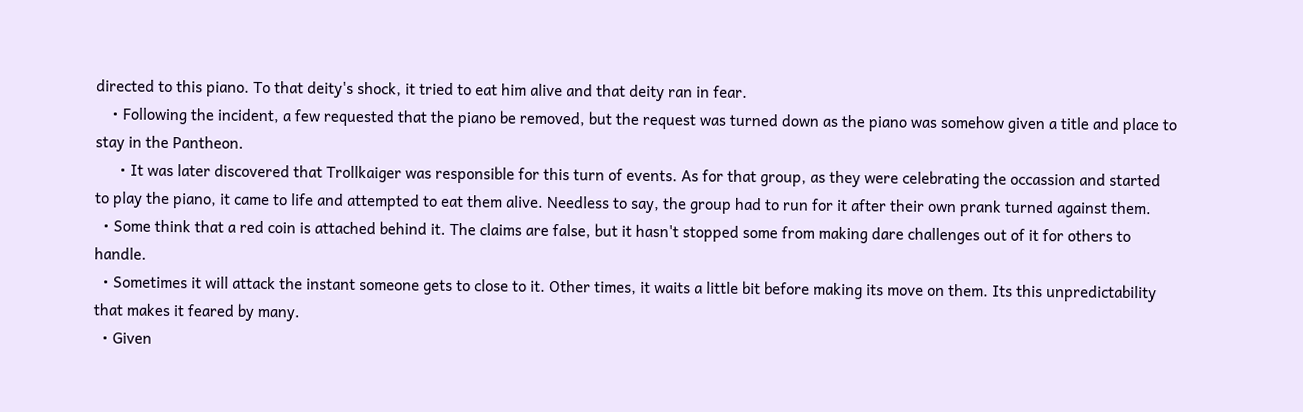directed to this piano. To that deity's shock, it tried to eat him alive and that deity ran in fear.
    • Following the incident, a few requested that the piano be removed, but the request was turned down as the piano was somehow given a title and place to stay in the Pantheon.
      • It was later discovered that Trollkaiger was responsible for this turn of events. As for that group, as they were celebrating the occassion and started to play the piano, it came to life and attempted to eat them alive. Needless to say, the group had to run for it after their own prank turned against them.
  • Some think that a red coin is attached behind it. The claims are false, but it hasn't stopped some from making dare challenges out of it for others to handle.
  • Sometimes it will attack the instant someone gets to close to it. Other times, it waits a little bit before making its move on them. Its this unpredictability that makes it feared by many.
  • Given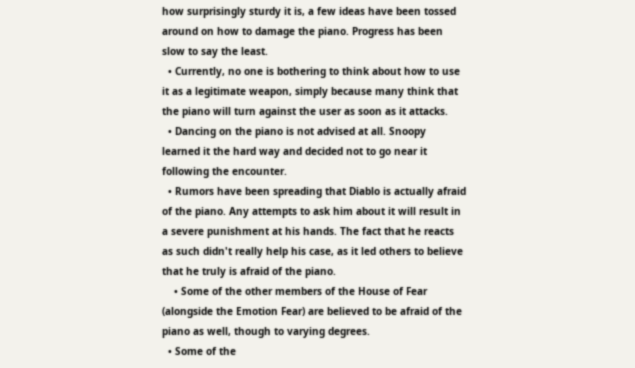how surprisingly sturdy it is, a few ideas have been tossed around on how to damage the piano. Progress has been slow to say the least.
  • Currently, no one is bothering to think about how to use it as a legitimate weapon, simply because many think that the piano will turn against the user as soon as it attacks.
  • Dancing on the piano is not advised at all. Snoopy learned it the hard way and decided not to go near it following the encounter.
  • Rumors have been spreading that Diablo is actually afraid of the piano. Any attempts to ask him about it will result in a severe punishment at his hands. The fact that he reacts as such didn't really help his case, as it led others to believe that he truly is afraid of the piano.
    • Some of the other members of the House of Fear (alongside the Emotion Fear) are believed to be afraid of the piano as well, though to varying degrees.
  • Some of the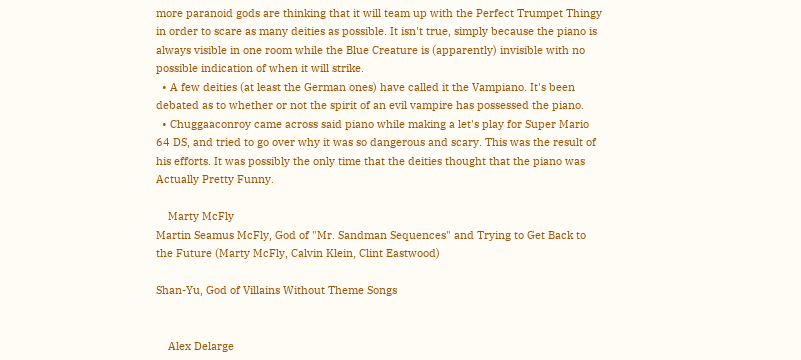more paranoid gods are thinking that it will team up with the Perfect Trumpet Thingy in order to scare as many deities as possible. It isn't true, simply because the piano is always visible in one room while the Blue Creature is (apparently) invisible with no possible indication of when it will strike.
  • A few deities (at least the German ones) have called it the Vampiano. It's been debated as to whether or not the spirit of an evil vampire has possessed the piano.
  • Chuggaaconroy came across said piano while making a let's play for Super Mario 64 DS, and tried to go over why it was so dangerous and scary. This was the result of his efforts. It was possibly the only time that the deities thought that the piano was Actually Pretty Funny.

    Marty McFly
Martin Seamus McFly, God of "Mr. Sandman Sequences" and Trying to Get Back to the Future (Marty McFly, Calvin Klein, Clint Eastwood)

Shan-Yu, God of Villains Without Theme Songs


    Alex Delarge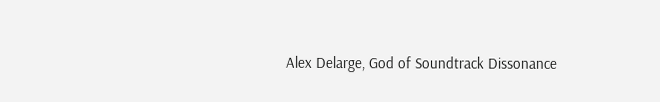Alex Delarge, God of Soundtrack Dissonance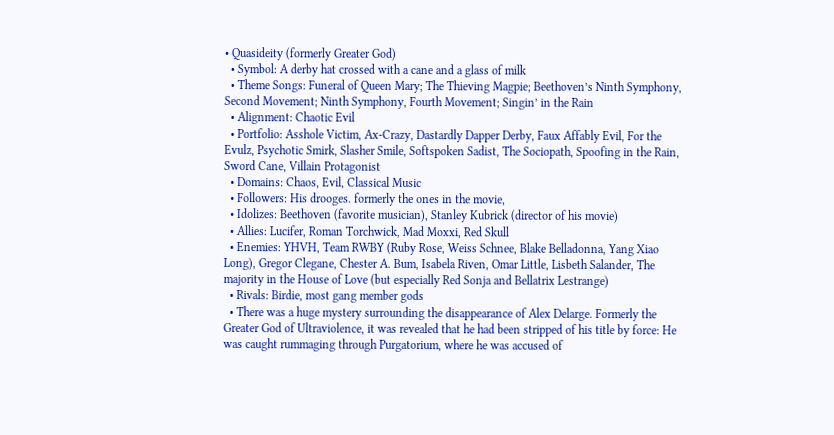• Quasideity (formerly Greater God)
  • Symbol: A derby hat crossed with a cane and a glass of milk
  • Theme Songs: Funeral of Queen Mary; The Thieving Magpie; Beethoven’s Ninth Symphony, Second Movement; Ninth Symphony, Fourth Movement; Singin’ in the Rain
  • Alignment: Chaotic Evil
  • Portfolio: Asshole Victim, Ax-Crazy, Dastardly Dapper Derby, Faux Affably Evil, For the Evulz, Psychotic Smirk, Slasher Smile, Softspoken Sadist, The Sociopath, Spoofing in the Rain, Sword Cane, Villain Protagonist
  • Domains: Chaos, Evil, Classical Music
  • Followers: His drooges. formerly the ones in the movie,
  • Idolizes: Beethoven (favorite musician), Stanley Kubrick (director of his movie)
  • Allies: Lucifer, Roman Torchwick, Mad Moxxi, Red Skull
  • Enemies: YHVH, Team RWBY (Ruby Rose, Weiss Schnee, Blake Belladonna, Yang Xiao Long), Gregor Clegane, Chester A. Bum, Isabela Riven, Omar Little, Lisbeth Salander, The majority in the House of Love (but especially Red Sonja and Bellatrix Lestrange)
  • Rivals: Birdie, most gang member gods
  • There was a huge mystery surrounding the disappearance of Alex Delarge. Formerly the Greater God of Ultraviolence, it was revealed that he had been stripped of his title by force: He was caught rummaging through Purgatorium, where he was accused of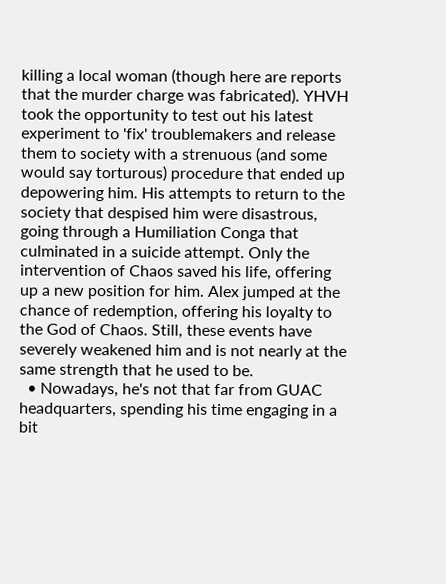killing a local woman (though here are reports that the murder charge was fabricated). YHVH took the opportunity to test out his latest experiment to 'fix' troublemakers and release them to society with a strenuous (and some would say torturous) procedure that ended up depowering him. His attempts to return to the society that despised him were disastrous, going through a Humiliation Conga that culminated in a suicide attempt. Only the intervention of Chaos saved his life, offering up a new position for him. Alex jumped at the chance of redemption, offering his loyalty to the God of Chaos. Still, these events have severely weakened him and is not nearly at the same strength that he used to be.
  • Nowadays, he's not that far from GUAC headquarters, spending his time engaging in a bit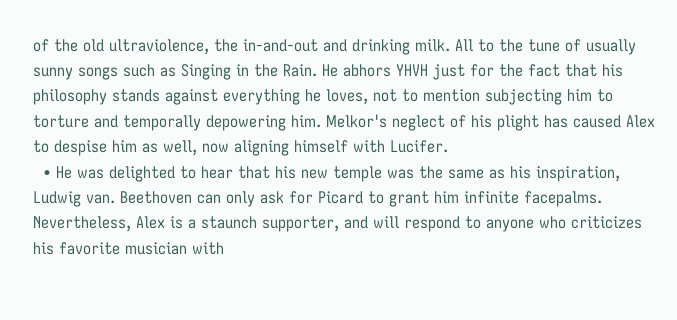of the old ultraviolence, the in-and-out and drinking milk. All to the tune of usually sunny songs such as Singing in the Rain. He abhors YHVH just for the fact that his philosophy stands against everything he loves, not to mention subjecting him to torture and temporally depowering him. Melkor's neglect of his plight has caused Alex to despise him as well, now aligning himself with Lucifer.
  • He was delighted to hear that his new temple was the same as his inspiration, Ludwig van. Beethoven can only ask for Picard to grant him infinite facepalms. Nevertheless, Alex is a staunch supporter, and will respond to anyone who criticizes his favorite musician with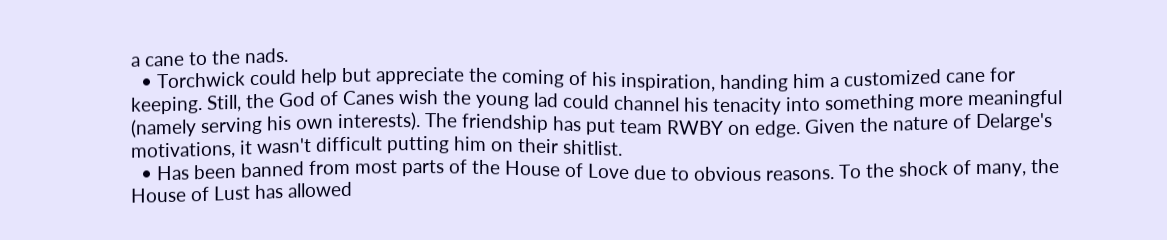a cane to the nads.
  • Torchwick could help but appreciate the coming of his inspiration, handing him a customized cane for keeping. Still, the God of Canes wish the young lad could channel his tenacity into something more meaningful (namely serving his own interests). The friendship has put team RWBY on edge. Given the nature of Delarge's motivations, it wasn't difficult putting him on their shitlist.
  • Has been banned from most parts of the House of Love due to obvious reasons. To the shock of many, the House of Lust has allowed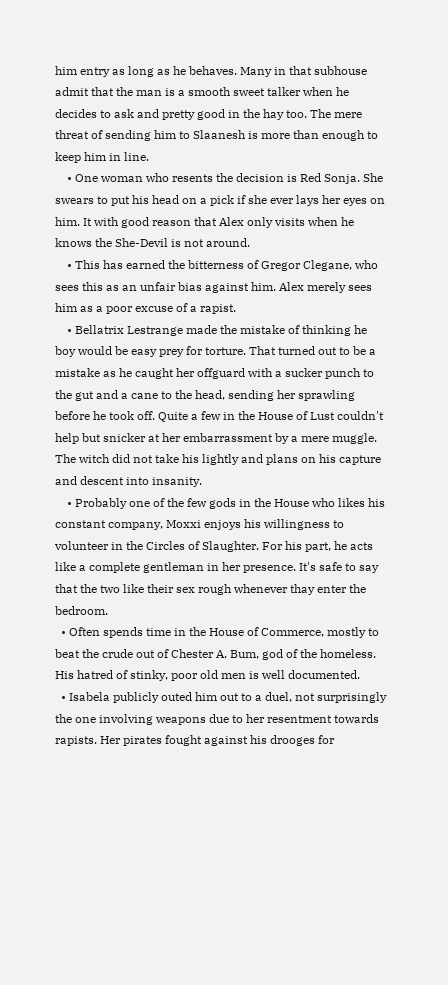him entry as long as he behaves. Many in that subhouse admit that the man is a smooth sweet talker when he decides to ask and pretty good in the hay too. The mere threat of sending him to Slaanesh is more than enough to keep him in line.
    • One woman who resents the decision is Red Sonja. She swears to put his head on a pick if she ever lays her eyes on him. It with good reason that Alex only visits when he knows the She-Devil is not around.
    • This has earned the bitterness of Gregor Clegane, who sees this as an unfair bias against him. Alex merely sees him as a poor excuse of a rapist.
    • Bellatrix Lestrange made the mistake of thinking he boy would be easy prey for torture. That turned out to be a mistake as he caught her offguard with a sucker punch to the gut and a cane to the head, sending her sprawling before he took off. Quite a few in the House of Lust couldn't help but snicker at her embarrassment by a mere muggle. The witch did not take his lightly and plans on his capture and descent into insanity.
    • Probably one of the few gods in the House who likes his constant company, Moxxi enjoys his willingness to volunteer in the Circles of Slaughter. For his part, he acts like a complete gentleman in her presence. It's safe to say that the two like their sex rough whenever thay enter the bedroom.
  • Often spends time in the House of Commerce, mostly to beat the crude out of Chester A. Bum, god of the homeless. His hatred of stinky, poor old men is well documented.
  • Isabela publicly outed him out to a duel, not surprisingly the one involving weapons due to her resentment towards rapists. Her pirates fought against his drooges for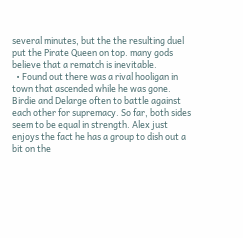several minutes, but the the resulting duel put the Pirate Queen on top. many gods believe that a rematch is inevitable.
  • Found out there was a rival hooligan in town that ascended while he was gone. Birdie and Delarge often to battle against each other for supremacy. So far, both sides seem to be equal in strength. Alex just enjoys the fact he has a group to dish out a bit on the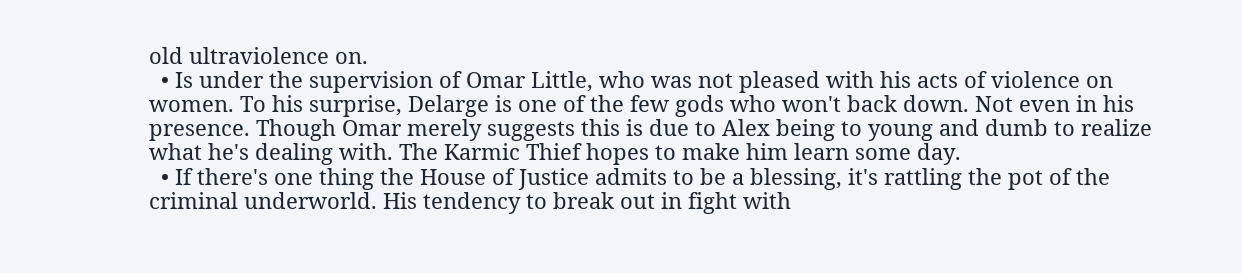old ultraviolence on.
  • Is under the supervision of Omar Little, who was not pleased with his acts of violence on women. To his surprise, Delarge is one of the few gods who won't back down. Not even in his presence. Though Omar merely suggests this is due to Alex being to young and dumb to realize what he's dealing with. The Karmic Thief hopes to make him learn some day.
  • If there's one thing the House of Justice admits to be a blessing, it's rattling the pot of the criminal underworld. His tendency to break out in fight with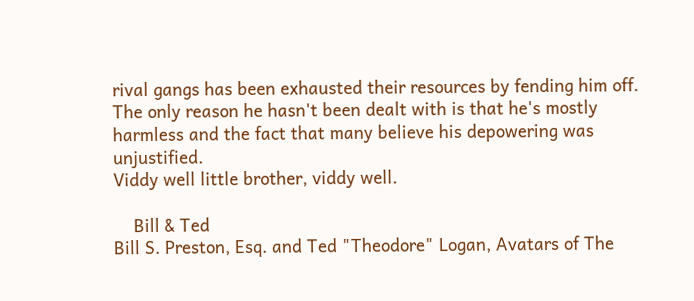rival gangs has been exhausted their resources by fending him off. The only reason he hasn't been dealt with is that he's mostly harmless and the fact that many believe his depowering was unjustified.
Viddy well little brother, viddy well.

    Bill & Ted
Bill S. Preston, Esq. and Ted "Theodore" Logan, Avatars of The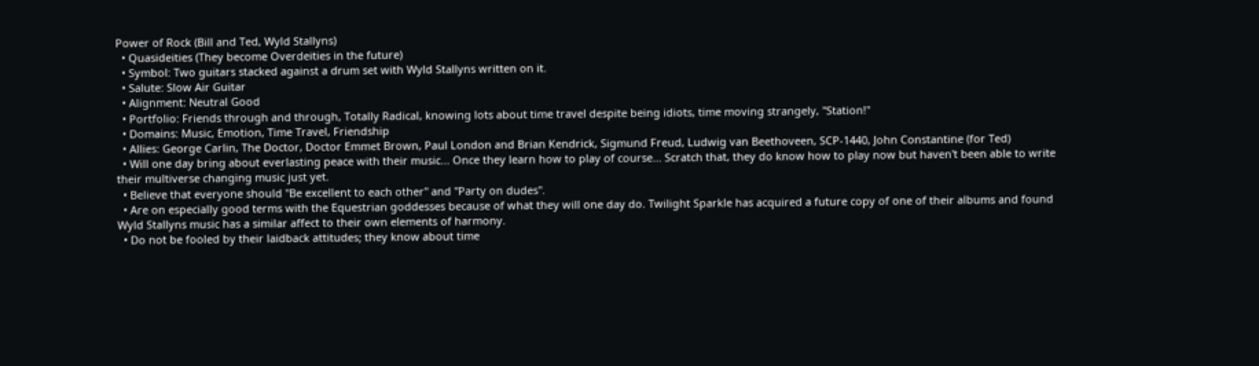Power of Rock (Bill and Ted, Wyld Stallyns)
  • Quasideities (They become Overdeities in the future)
  • Symbol: Two guitars stacked against a drum set with Wyld Stallyns written on it.
  • Salute: Slow Air Guitar
  • Alignment: Neutral Good
  • Portfolio: Friends through and through, Totally Radical, knowing lots about time travel despite being idiots, time moving strangely, "Station!"
  • Domains: Music, Emotion, Time Travel, Friendship
  • Allies: George Carlin, The Doctor, Doctor Emmet Brown, Paul London and Brian Kendrick, Sigmund Freud, Ludwig van Beethoveen, SCP-1440, John Constantine (for Ted)
  • Will one day bring about everlasting peace with their music... Once they learn how to play of course... Scratch that, they do know how to play now but haven't been able to write their multiverse changing music just yet.
  • Believe that everyone should "Be excellent to each other" and "Party on dudes".
  • Are on especially good terms with the Equestrian goddesses because of what they will one day do. Twilight Sparkle has acquired a future copy of one of their albums and found Wyld Stallyns music has a similar affect to their own elements of harmony.
  • Do not be fooled by their laidback attitudes; they know about time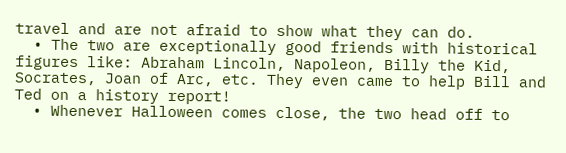travel and are not afraid to show what they can do.
  • The two are exceptionally good friends with historical figures like: Abraham Lincoln, Napoleon, Billy the Kid, Socrates, Joan of Arc, etc. They even came to help Bill and Ted on a history report!
  • Whenever Halloween comes close, the two head off to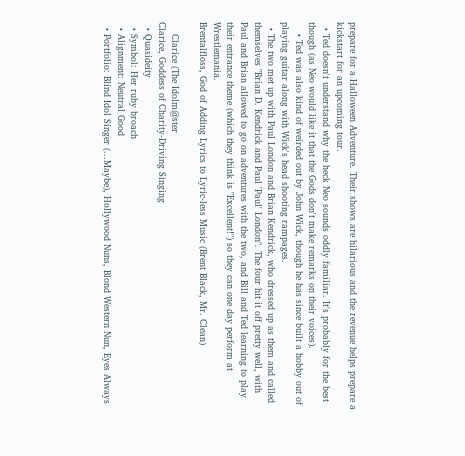prepare for a Halloween Adventure. Their shows are hilarious and the revenue helps prepare a kickstart for an upcoming tour.
  • Ted doesn't understand why the heck Neo sounds oddly familiar. It's probably for the best though (as Neo would like it that the Gods don't make remarks on their voices).
    • Ted was also kind of weirded out by John Wick, though he has since built a hobby out of playing guitar along with Wick's head shooting rampages.
  • The two met up with Paul London and Brian Kendrick, who dressed up as them and called themselves "Brian D. Kendrick and Paul 'Paul' London". The four hit it off pretty well, with Paul and Brian allowed to go on adventures with the two, and Bill and Ted learning to play their entrance theme (which they think is "Excellent!") so they can one day perform at Wrestlemania.
Brentalfloss, God of Adding Lyrics to Lyric-less Music (Brent Black, Mr. Clean)

    Clarice (The Idolm@ster
Clarice, Goddess of Charity-Driving Singing
  • Quasideity
  • Symbol: Her ruby broach
  • Alignment: Neutral Good
  • Portfolio: Blind Idol Singer (...Maybe), Hollywood Nuns, Blond Western Nun, Eyes Always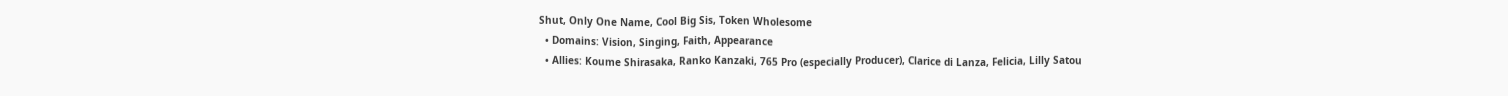Shut, Only One Name, Cool Big Sis, Token Wholesome
  • Domains: Vision, Singing, Faith, Appearance
  • Allies: Koume Shirasaka, Ranko Kanzaki, 765 Pro (especially Producer), Clarice di Lanza, Felicia, Lilly Satou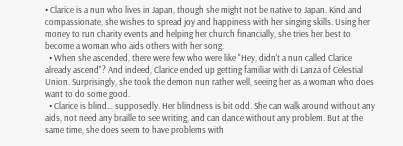• Clarice is a nun who lives in Japan, though she might not be native to Japan. Kind and compassionate, she wishes to spread joy and happiness with her singing skills. Using her money to run charity events and helping her church financially, she tries her best to become a woman who aids others with her song.
  • When she ascended, there were few who were like "Hey, didn't a nun called Clarice already ascend"? And indeed, Clarice ended up getting familiar with di Lanza of Celestial Union. Surprisingly, she took the demon nun rather well, seeing her as a woman who does want to do some good.
  • Clarice is blind… supposedly. Her blindness is bit odd. She can walk around without any aids, not need any braille to see writing, and can dance without any problem. But at the same time, she does seem to have problems with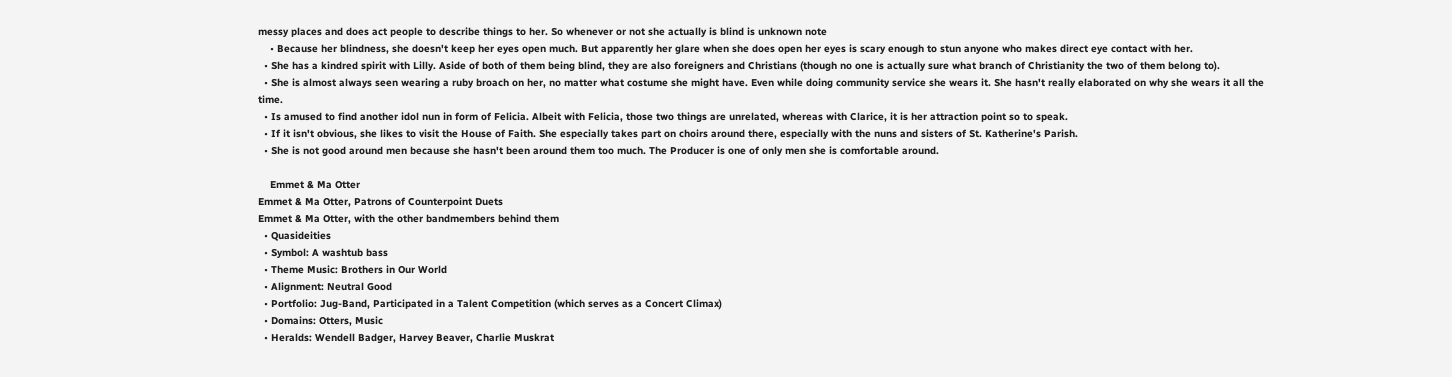messy places and does act people to describe things to her. So whenever or not she actually is blind is unknown note
    • Because her blindness, she doesn't keep her eyes open much. But apparently her glare when she does open her eyes is scary enough to stun anyone who makes direct eye contact with her.
  • She has a kindred spirit with Lilly. Aside of both of them being blind, they are also foreigners and Christians (though no one is actually sure what branch of Christianity the two of them belong to).
  • She is almost always seen wearing a ruby broach on her, no matter what costume she might have. Even while doing community service she wears it. She hasn't really elaborated on why she wears it all the time.
  • Is amused to find another idol nun in form of Felicia. Albeit with Felicia, those two things are unrelated, whereas with Clarice, it is her attraction point so to speak.
  • If it isn't obvious, she likes to visit the House of Faith. She especially takes part on choirs around there, especially with the nuns and sisters of St. Katherine's Parish.
  • She is not good around men because she hasn't been around them too much. The Producer is one of only men she is comfortable around.

    Emmet & Ma Otter
Emmet & Ma Otter, Patrons of Counterpoint Duets
Emmet & Ma Otter, with the other bandmembers behind them
  • Quasideities
  • Symbol: A washtub bass
  • Theme Music: Brothers in Our World
  • Alignment: Neutral Good
  • Portfolio: Jug-Band, Participated in a Talent Competition (which serves as a Concert Climax)
  • Domains: Otters, Music
  • Heralds: Wendell Badger, Harvey Beaver, Charlie Muskrat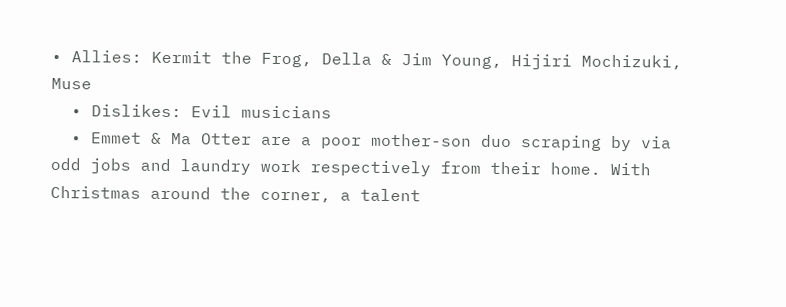• Allies: Kermit the Frog, Della & Jim Young, Hijiri Mochizuki, Muse
  • Dislikes: Evil musicians
  • Emmet & Ma Otter are a poor mother-son duo scraping by via odd jobs and laundry work respectively from their home. With Christmas around the corner, a talent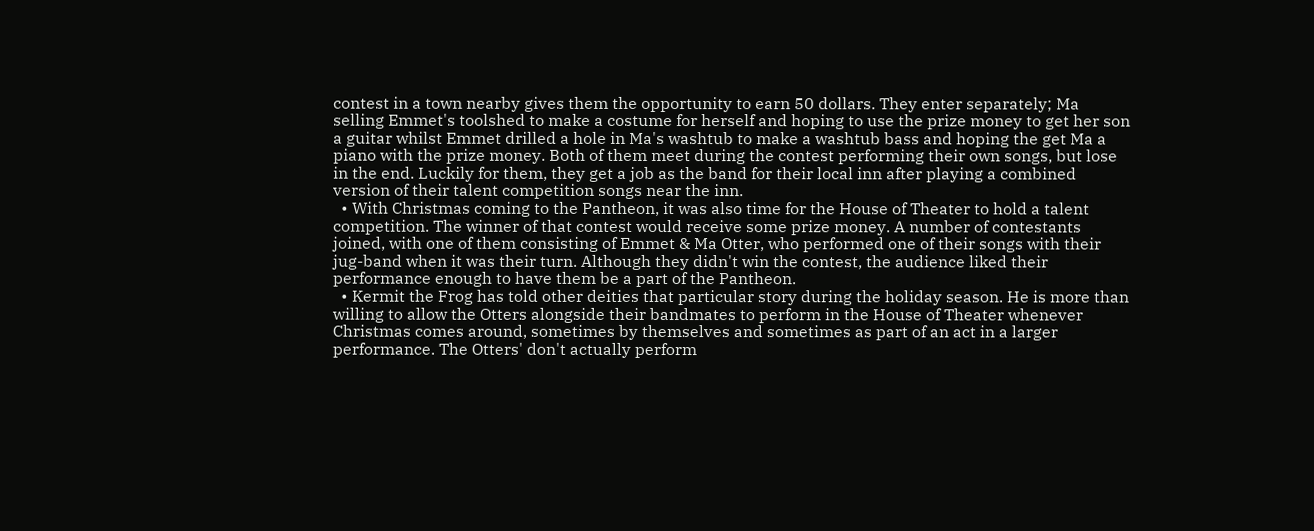contest in a town nearby gives them the opportunity to earn 50 dollars. They enter separately; Ma selling Emmet's toolshed to make a costume for herself and hoping to use the prize money to get her son a guitar whilst Emmet drilled a hole in Ma's washtub to make a washtub bass and hoping the get Ma a piano with the prize money. Both of them meet during the contest performing their own songs, but lose in the end. Luckily for them, they get a job as the band for their local inn after playing a combined version of their talent competition songs near the inn.
  • With Christmas coming to the Pantheon, it was also time for the House of Theater to hold a talent competition. The winner of that contest would receive some prize money. A number of contestants joined, with one of them consisting of Emmet & Ma Otter, who performed one of their songs with their jug-band when it was their turn. Although they didn't win the contest, the audience liked their performance enough to have them be a part of the Pantheon.
  • Kermit the Frog has told other deities that particular story during the holiday season. He is more than willing to allow the Otters alongside their bandmates to perform in the House of Theater whenever Christmas comes around, sometimes by themselves and sometimes as part of an act in a larger performance. The Otters' don't actually perform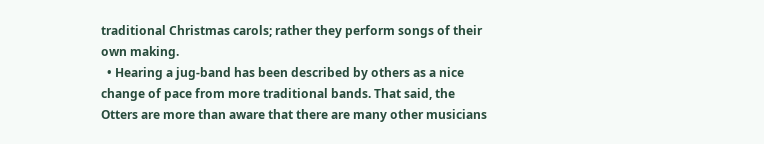traditional Christmas carols; rather they perform songs of their own making.
  • Hearing a jug-band has been described by others as a nice change of pace from more traditional bands. That said, the Otters are more than aware that there are many other musicians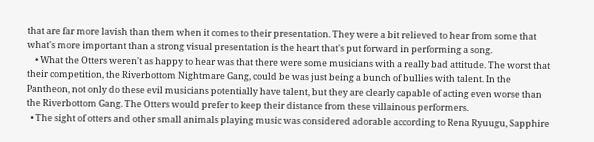that are far more lavish than them when it comes to their presentation. They were a bit relieved to hear from some that what's more important than a strong visual presentation is the heart that's put forward in performing a song.
    • What the Otters weren't as happy to hear was that there were some musicians with a really bad attitude. The worst that their competition, the Riverbottom Nightmare Gang, could be was just being a bunch of bullies with talent. In the Pantheon, not only do these evil musicians potentially have talent, but they are clearly capable of acting even worse than the Riverbottom Gang. The Otters would prefer to keep their distance from these villainous performers.
  • The sight of otters and other small animals playing music was considered adorable according to Rena Ryuugu, Sapphire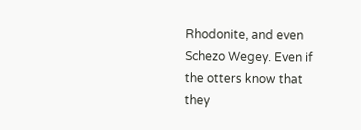Rhodonite, and even Schezo Wegey. Even if the otters know that they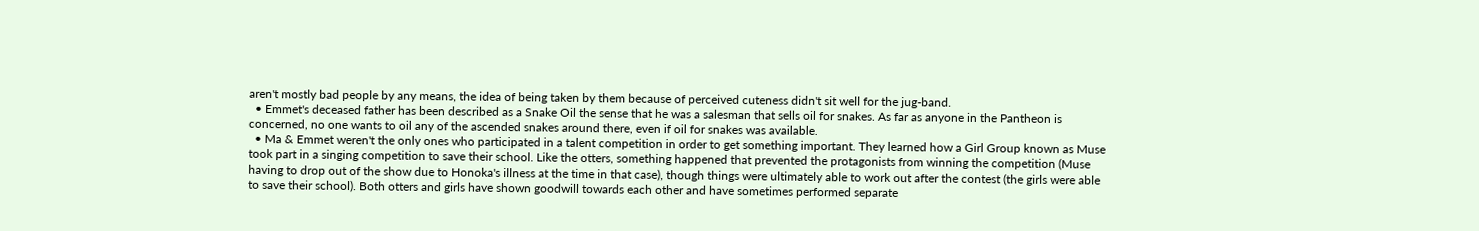aren't mostly bad people by any means, the idea of being taken by them because of perceived cuteness didn't sit well for the jug-band.
  • Emmet's deceased father has been described as a Snake Oil the sense that he was a salesman that sells oil for snakes. As far as anyone in the Pantheon is concerned, no one wants to oil any of the ascended snakes around there, even if oil for snakes was available.
  • Ma & Emmet weren't the only ones who participated in a talent competition in order to get something important. They learned how a Girl Group known as Muse took part in a singing competition to save their school. Like the otters, something happened that prevented the protagonists from winning the competition (Muse having to drop out of the show due to Honoka's illness at the time in that case), though things were ultimately able to work out after the contest (the girls were able to save their school). Both otters and girls have shown goodwill towards each other and have sometimes performed separate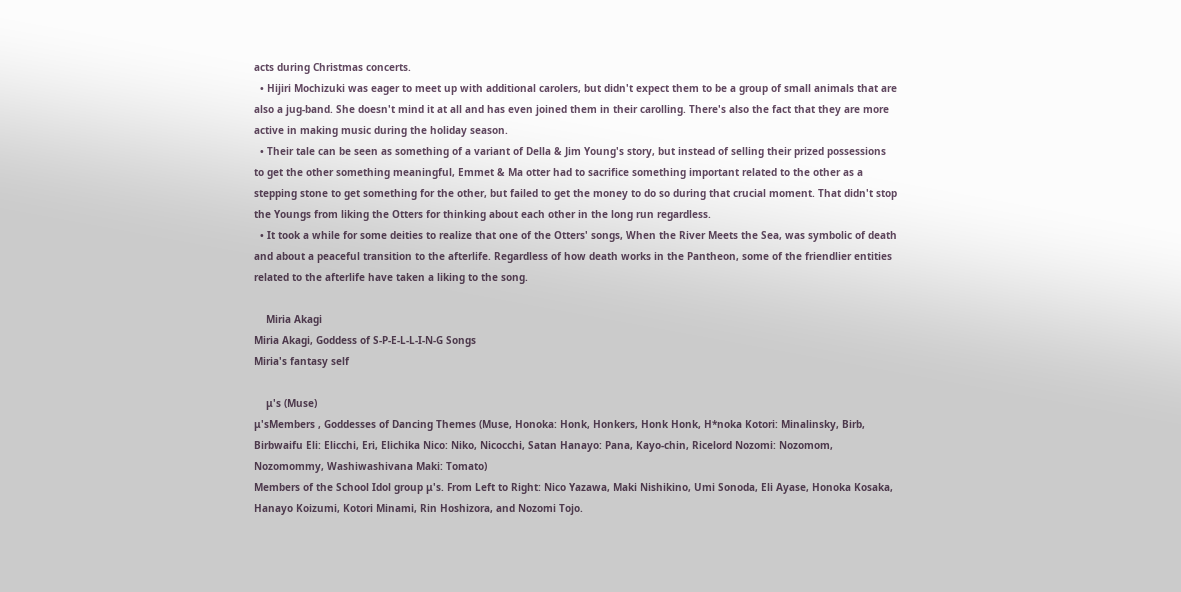acts during Christmas concerts.
  • Hijiri Mochizuki was eager to meet up with additional carolers, but didn't expect them to be a group of small animals that are also a jug-band. She doesn't mind it at all and has even joined them in their carolling. There's also the fact that they are more active in making music during the holiday season.
  • Their tale can be seen as something of a variant of Della & Jim Young's story, but instead of selling their prized possessions to get the other something meaningful, Emmet & Ma otter had to sacrifice something important related to the other as a stepping stone to get something for the other, but failed to get the money to do so during that crucial moment. That didn't stop the Youngs from liking the Otters for thinking about each other in the long run regardless.
  • It took a while for some deities to realize that one of the Otters' songs, When the River Meets the Sea, was symbolic of death and about a peaceful transition to the afterlife. Regardless of how death works in the Pantheon, some of the friendlier entities related to the afterlife have taken a liking to the song.

    Miria Akagi
Miria Akagi, Goddess of S-P-E-L-L-I-N-G Songs
Miria's fantasy self

    μ's (Muse)
μ'sMembers , Goddesses of Dancing Themes (Muse, Honoka: Honk, Honkers, Honk Honk, H*noka Kotori: Minalinsky, Birb, Birbwaifu Eli: Elicchi, Eri, Elichika Nico: Niko, Nicocchi, Satan Hanayo: Pana, Kayo-chin, Ricelord Nozomi: Nozomom, Nozomommy, Washiwashivana Maki: Tomato)
Members of the School Idol group μ's. From Left to Right: Nico Yazawa, Maki Nishikino, Umi Sonoda, Eli Ayase, Honoka Kosaka, Hanayo Koizumi, Kotori Minami, Rin Hoshizora, and Nozomi Tojo.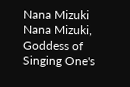Nana Mizuki
Nana Mizuki, Goddess of Singing One's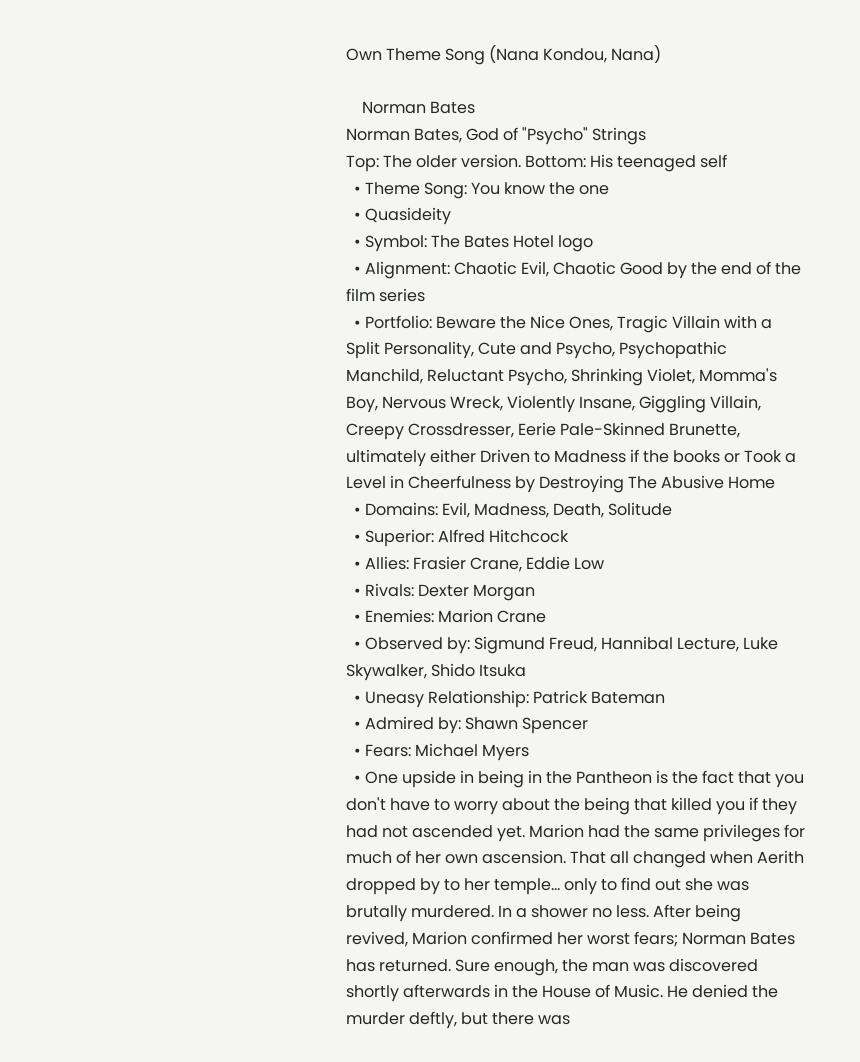Own Theme Song (Nana Kondou, Nana)

    Norman Bates
Norman Bates, God of "Psycho" Strings
Top: The older version. Bottom: His teenaged self
  • Theme Song: You know the one
  • Quasideity
  • Symbol: The Bates Hotel logo
  • Alignment: Chaotic Evil, Chaotic Good by the end of the film series
  • Portfolio: Beware the Nice Ones, Tragic Villain with a Split Personality, Cute and Psycho, Psychopathic Manchild, Reluctant Psycho, Shrinking Violet, Momma's Boy, Nervous Wreck, Violently Insane, Giggling Villain, Creepy Crossdresser, Eerie Pale-Skinned Brunette, ultimately either Driven to Madness if the books or Took a Level in Cheerfulness by Destroying The Abusive Home
  • Domains: Evil, Madness, Death, Solitude
  • Superior: Alfred Hitchcock
  • Allies: Frasier Crane, Eddie Low
  • Rivals: Dexter Morgan
  • Enemies: Marion Crane
  • Observed by: Sigmund Freud, Hannibal Lecture, Luke Skywalker, Shido Itsuka
  • Uneasy Relationship: Patrick Bateman
  • Admired by: Shawn Spencer
  • Fears: Michael Myers
  • One upside in being in the Pantheon is the fact that you don't have to worry about the being that killed you if they had not ascended yet. Marion had the same privileges for much of her own ascension. That all changed when Aerith dropped by to her temple... only to find out she was brutally murdered. In a shower no less. After being revived, Marion confirmed her worst fears; Norman Bates has returned. Sure enough, the man was discovered shortly afterwards in the House of Music. He denied the murder deftly, but there was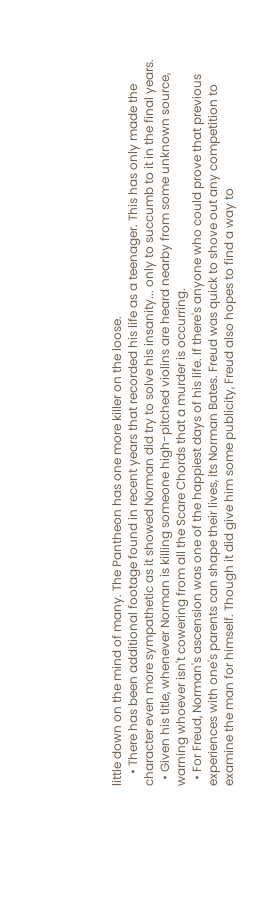little down on the mind of many. The Pantheon has one more killer on the loose.
    • There has been additional footage found in recent years that recorded his life as a teenager. This has only made the character even more sympathetic as it showed Norman did try to solve his insanity... only to succumb to it in the final years.
  • Given his title, whenever Norman is killing someone high-pitched violins are heard nearby from some unknown source, warning whoever isn't cowering from all the Scare Chords that a murder is occurring.
  • For Freud, Norman's ascension was one of the happiest days of his life. If there's anyone who could prove that previous experiences with one's parents can shape their lives, its Norman Bates. Freud was quick to shove out any competition to examine the man for himself. Though it did give him some publicity, Freud also hopes to find a way to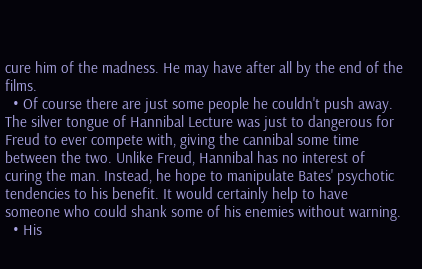cure him of the madness. He may have after all by the end of the films.
  • Of course there are just some people he couldn't push away. The silver tongue of Hannibal Lecture was just to dangerous for Freud to ever compete with, giving the cannibal some time between the two. Unlike Freud, Hannibal has no interest of curing the man. Instead, he hope to manipulate Bates' psychotic tendencies to his benefit. It would certainly help to have someone who could shank some of his enemies without warning.
  • His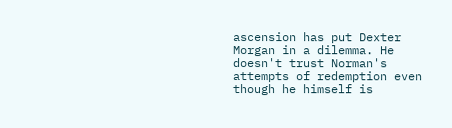ascension has put Dexter Morgan in a dilemma. He doesn't trust Norman's attempts of redemption even though he himself is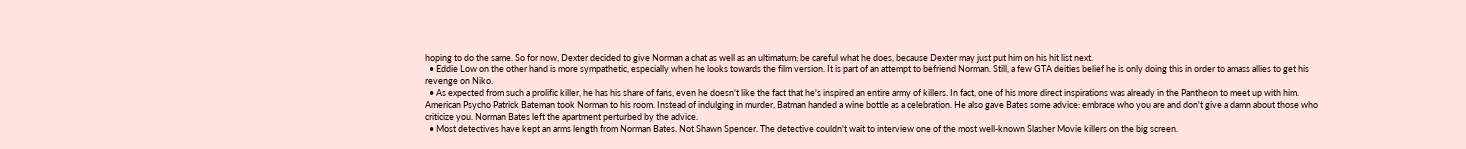hoping to do the same. So for now, Dexter decided to give Norman a chat as well as an ultimatum; be careful what he does, because Dexter may just put him on his hit list next.
  • Eddie Low on the other hand is more sympathetic, especially when he looks towards the film version. It is part of an attempt to befriend Norman. Still, a few GTA deities belief he is only doing this in order to amass allies to get his revenge on Niko.
  • As expected from such a prolific killer, he has his share of fans, even he doesn't like the fact that he's inspired an entire army of killers. In fact, one of his more direct inspirations was already in the Pantheon to meet up with him. American Psycho Patrick Bateman took Norman to his room. Instead of indulging in murder, Batman handed a wine bottle as a celebration. He also gave Bates some advice: embrace who you are and don't give a damn about those who criticize you. Norman Bates left the apartment perturbed by the advice.
  • Most detectives have kept an arms length from Norman Bates. Not Shawn Spencer. The detective couldn't wait to interview one of the most well-known Slasher Movie killers on the big screen.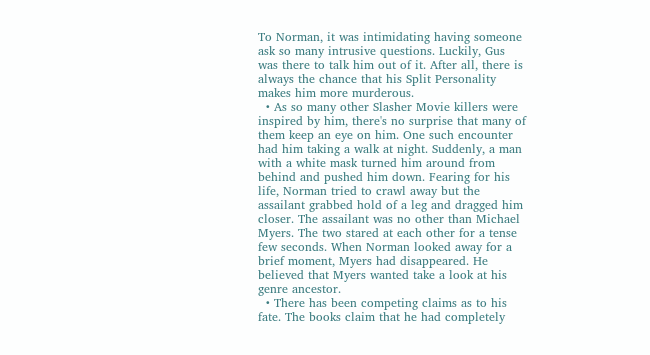To Norman, it was intimidating having someone ask so many intrusive questions. Luckily, Gus was there to talk him out of it. After all, there is always the chance that his Split Personality makes him more murderous.
  • As so many other Slasher Movie killers were inspired by him, there's no surprise that many of them keep an eye on him. One such encounter had him taking a walk at night. Suddenly, a man with a white mask turned him around from behind and pushed him down. Fearing for his life, Norman tried to crawl away but the assailant grabbed hold of a leg and dragged him closer. The assailant was no other than Michael Myers. The two stared at each other for a tense few seconds. When Norman looked away for a brief moment, Myers had disappeared. He believed that Myers wanted take a look at his genre ancestor.
  • There has been competing claims as to his fate. The books claim that he had completely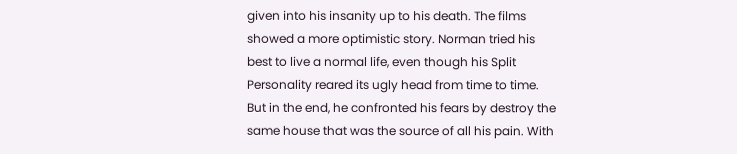given into his insanity up to his death. The films showed a more optimistic story. Norman tried his best to live a normal life, even though his Split Personality reared its ugly head from time to time. But in the end, he confronted his fears by destroy the same house that was the source of all his pain. With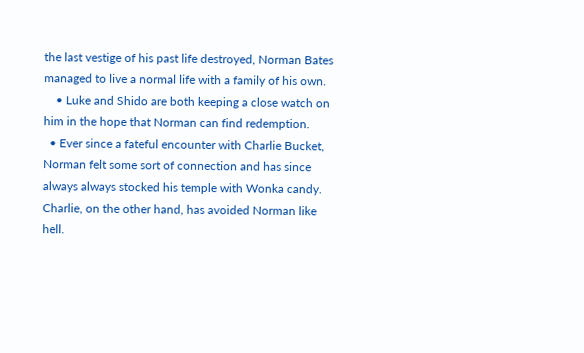the last vestige of his past life destroyed, Norman Bates managed to live a normal life with a family of his own.
    • Luke and Shido are both keeping a close watch on him in the hope that Norman can find redemption.
  • Ever since a fateful encounter with Charlie Bucket, Norman felt some sort of connection and has since always always stocked his temple with Wonka candy. Charlie, on the other hand, has avoided Norman like hell.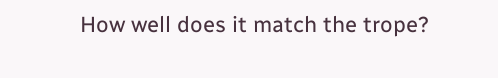How well does it match the trope?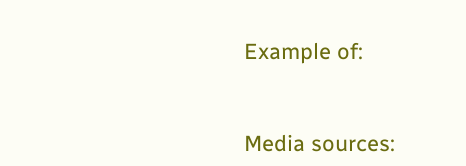Example of:


Media sources: